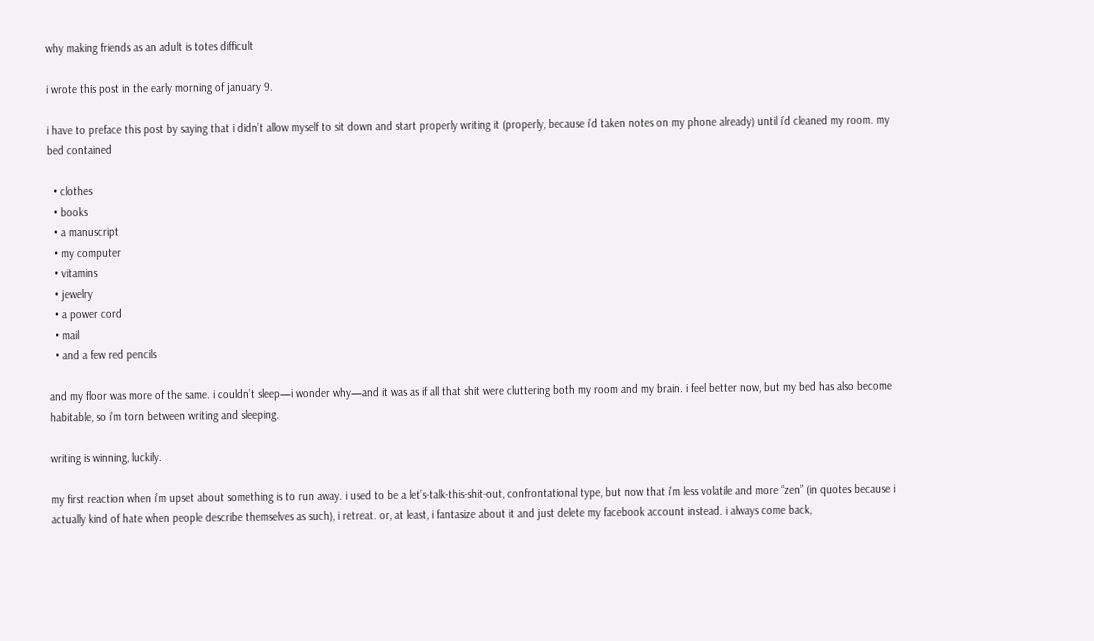why making friends as an adult is totes difficult

i wrote this post in the early morning of january 9.

i have to preface this post by saying that i didn’t allow myself to sit down and start properly writing it (properly, because i’d taken notes on my phone already) until i’d cleaned my room. my bed contained

  • clothes
  • books
  • a manuscript
  • my computer
  • vitamins
  • jewelry
  • a power cord
  • mail
  • and a few red pencils

and my floor was more of the same. i couldn’t sleep—i wonder why—and it was as if all that shit were cluttering both my room and my brain. i feel better now, but my bed has also become habitable, so i’m torn between writing and sleeping.

writing is winning, luckily.

my first reaction when i’m upset about something is to run away. i used to be a let’s-talk-this-shit-out, confrontational type, but now that i’m less volatile and more “zen” (in quotes because i actually kind of hate when people describe themselves as such), i retreat. or, at least, i fantasize about it and just delete my facebook account instead. i always come back,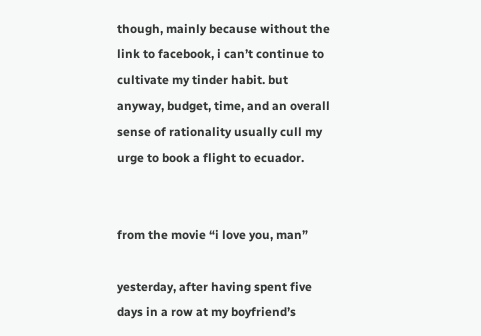though, mainly because without the link to facebook, i can’t continue to cultivate my tinder habit. but anyway, budget, time, and an overall sense of rationality usually cull my urge to book a flight to ecuador.


from the movie “i love you, man”

yesterday, after having spent five days in a row at my boyfriend’s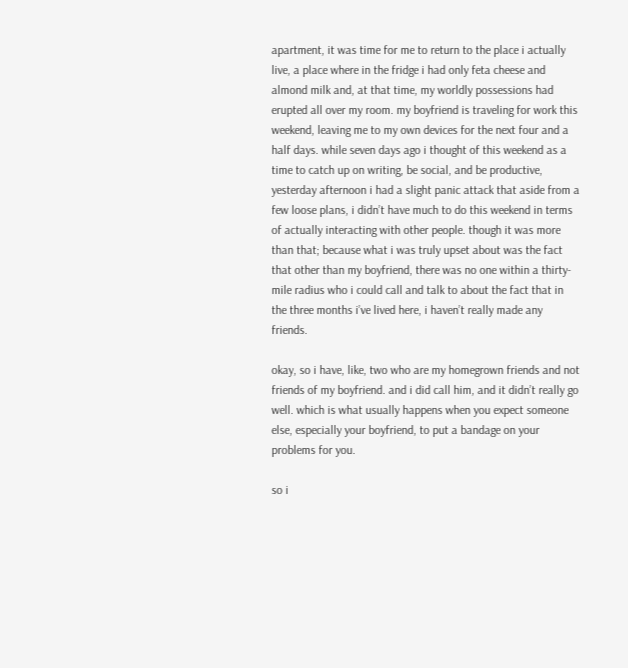apartment, it was time for me to return to the place i actually live, a place where in the fridge i had only feta cheese and almond milk and, at that time, my worldly possessions had erupted all over my room. my boyfriend is traveling for work this weekend, leaving me to my own devices for the next four and a half days. while seven days ago i thought of this weekend as a time to catch up on writing, be social, and be productive, yesterday afternoon i had a slight panic attack that aside from a few loose plans, i didn’t have much to do this weekend in terms of actually interacting with other people. though it was more than that; because what i was truly upset about was the fact that other than my boyfriend, there was no one within a thirty-mile radius who i could call and talk to about the fact that in the three months i’ve lived here, i haven’t really made any friends.

okay, so i have, like, two who are my homegrown friends and not friends of my boyfriend. and i did call him, and it didn’t really go well. which is what usually happens when you expect someone else, especially your boyfriend, to put a bandage on your problems for you.

so i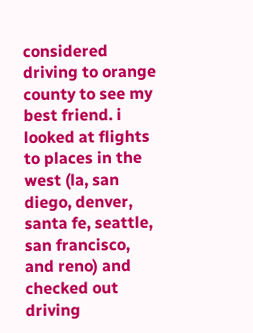considered driving to orange county to see my best friend. i looked at flights to places in the west (la, san diego, denver, santa fe, seattle, san francisco, and reno) and checked out driving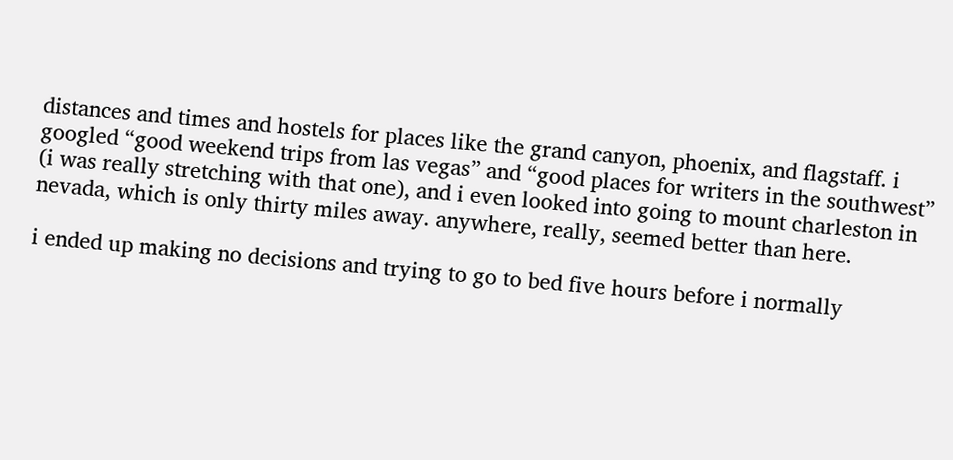distances and times and hostels for places like the grand canyon, phoenix, and flagstaff. i googled “good weekend trips from las vegas” and “good places for writers in the southwest” (i was really stretching with that one), and i even looked into going to mount charleston in nevada, which is only thirty miles away. anywhere, really, seemed better than here.

i ended up making no decisions and trying to go to bed five hours before i normally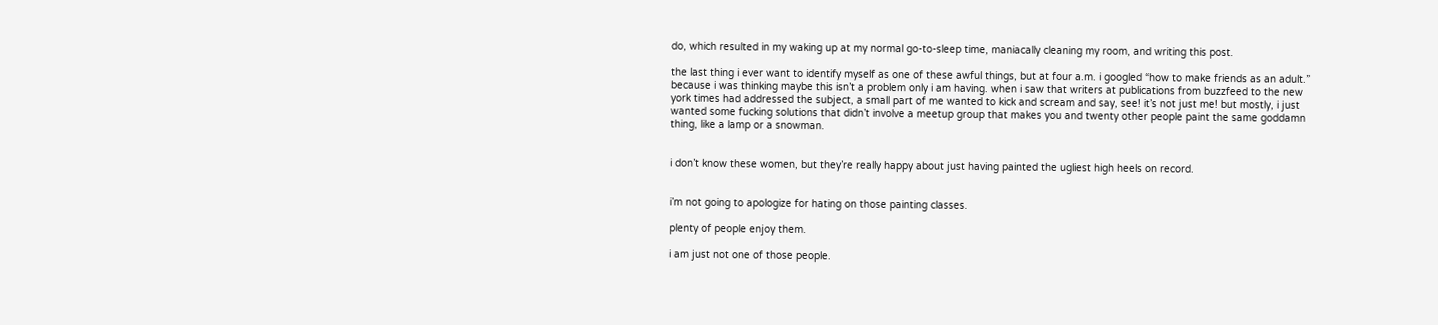do, which resulted in my waking up at my normal go-to-sleep time, maniacally cleaning my room, and writing this post.

the last thing i ever want to identify myself as one of these awful things, but at four a.m. i googled “how to make friends as an adult.” because i was thinking maybe this isn’t a problem only i am having. when i saw that writers at publications from buzzfeed to the new york times had addressed the subject, a small part of me wanted to kick and scream and say, see! it’s not just me! but mostly, i just wanted some fucking solutions that didn’t involve a meetup group that makes you and twenty other people paint the same goddamn thing, like a lamp or a snowman.


i don’t know these women, but they’re really happy about just having painted the ugliest high heels on record.


i’m not going to apologize for hating on those painting classes.

plenty of people enjoy them.

i am just not one of those people.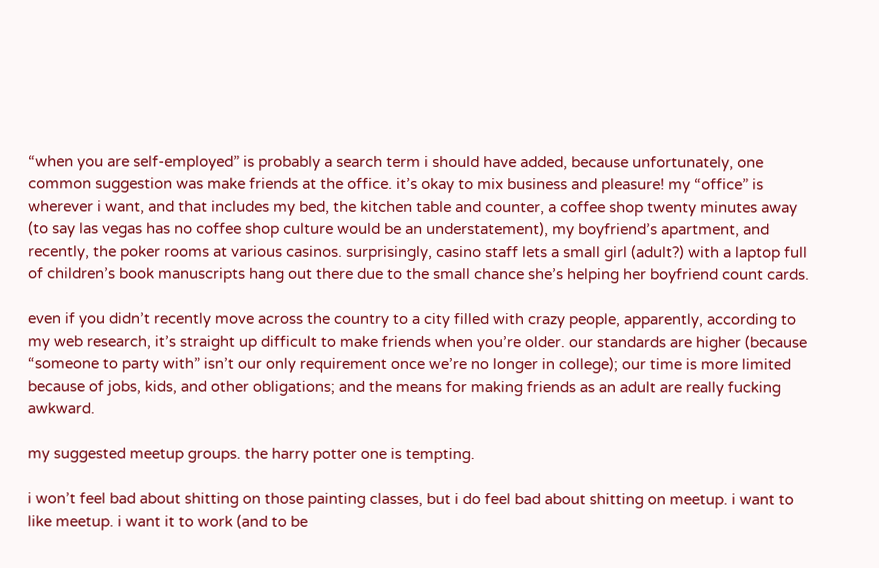“when you are self-employed” is probably a search term i should have added, because unfortunately, one common suggestion was make friends at the office. it’s okay to mix business and pleasure! my “office” is wherever i want, and that includes my bed, the kitchen table and counter, a coffee shop twenty minutes away (to say las vegas has no coffee shop culture would be an understatement), my boyfriend’s apartment, and recently, the poker rooms at various casinos. surprisingly, casino staff lets a small girl (adult?) with a laptop full of children’s book manuscripts hang out there due to the small chance she’s helping her boyfriend count cards.

even if you didn’t recently move across the country to a city filled with crazy people, apparently, according to my web research, it’s straight up difficult to make friends when you’re older. our standards are higher (because “someone to party with” isn’t our only requirement once we’re no longer in college); our time is more limited because of jobs, kids, and other obligations; and the means for making friends as an adult are really fucking awkward.

my suggested meetup groups. the harry potter one is tempting.

i won’t feel bad about shitting on those painting classes, but i do feel bad about shitting on meetup. i want to like meetup. i want it to work (and to be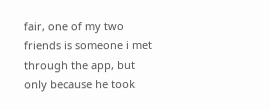fair, one of my two friends is someone i met through the app, but only because he took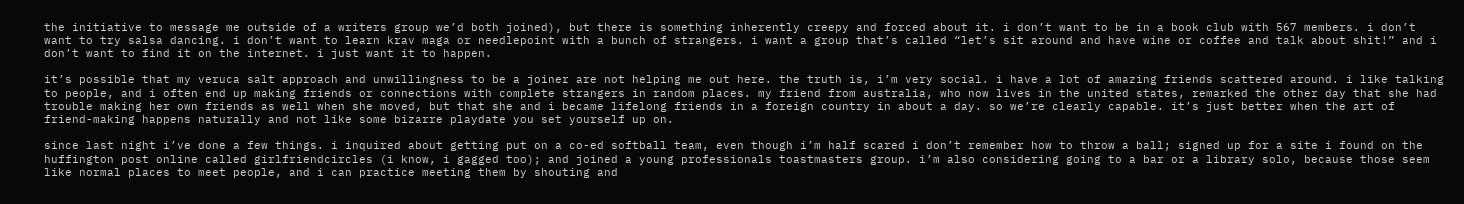the initiative to message me outside of a writers group we’d both joined), but there is something inherently creepy and forced about it. i don’t want to be in a book club with 567 members. i don’t want to try salsa dancing. i don’t want to learn krav maga or needlepoint with a bunch of strangers. i want a group that’s called “let’s sit around and have wine or coffee and talk about shit!” and i don’t want to find it on the internet. i just want it to happen.

it’s possible that my veruca salt approach and unwillingness to be a joiner are not helping me out here. the truth is, i’m very social. i have a lot of amazing friends scattered around. i like talking to people, and i often end up making friends or connections with complete strangers in random places. my friend from australia, who now lives in the united states, remarked the other day that she had trouble making her own friends as well when she moved, but that she and i became lifelong friends in a foreign country in about a day. so we’re clearly capable. it’s just better when the art of friend-making happens naturally and not like some bizarre playdate you set yourself up on.

since last night i’ve done a few things. i inquired about getting put on a co-ed softball team, even though i’m half scared i don’t remember how to throw a ball; signed up for a site i found on the huffington post online called girlfriendcircles (i know, i gagged too); and joined a young professionals toastmasters group. i’m also considering going to a bar or a library solo, because those seem like normal places to meet people, and i can practice meeting them by shouting and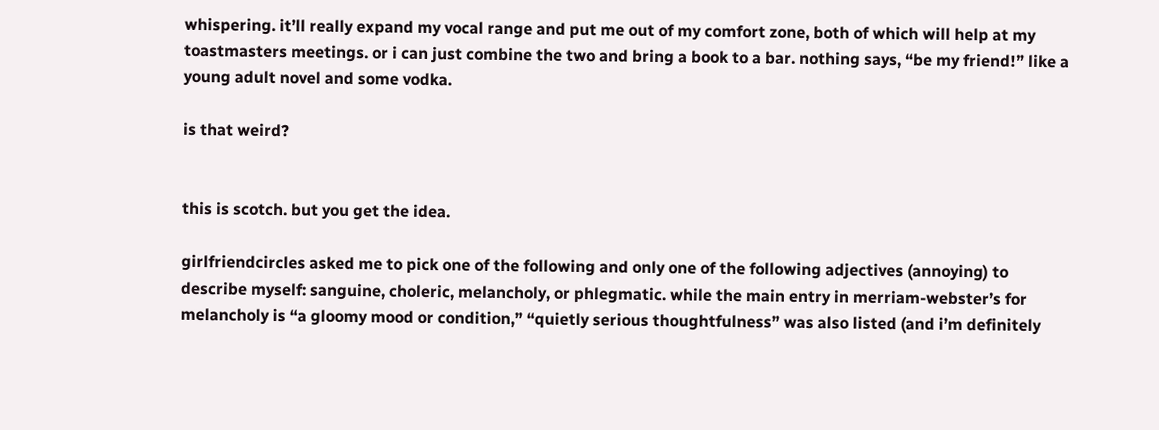whispering. it’ll really expand my vocal range and put me out of my comfort zone, both of which will help at my toastmasters meetings. or i can just combine the two and bring a book to a bar. nothing says, “be my friend!” like a young adult novel and some vodka.

is that weird?


this is scotch. but you get the idea.

girlfriendcircles asked me to pick one of the following and only one of the following adjectives (annoying) to describe myself: sanguine, choleric, melancholy, or phlegmatic. while the main entry in merriam-webster’s for melancholy is “a gloomy mood or condition,” “quietly serious thoughtfulness” was also listed (and i’m definitely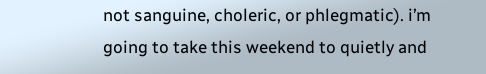not sanguine, choleric, or phlegmatic). i’m going to take this weekend to quietly and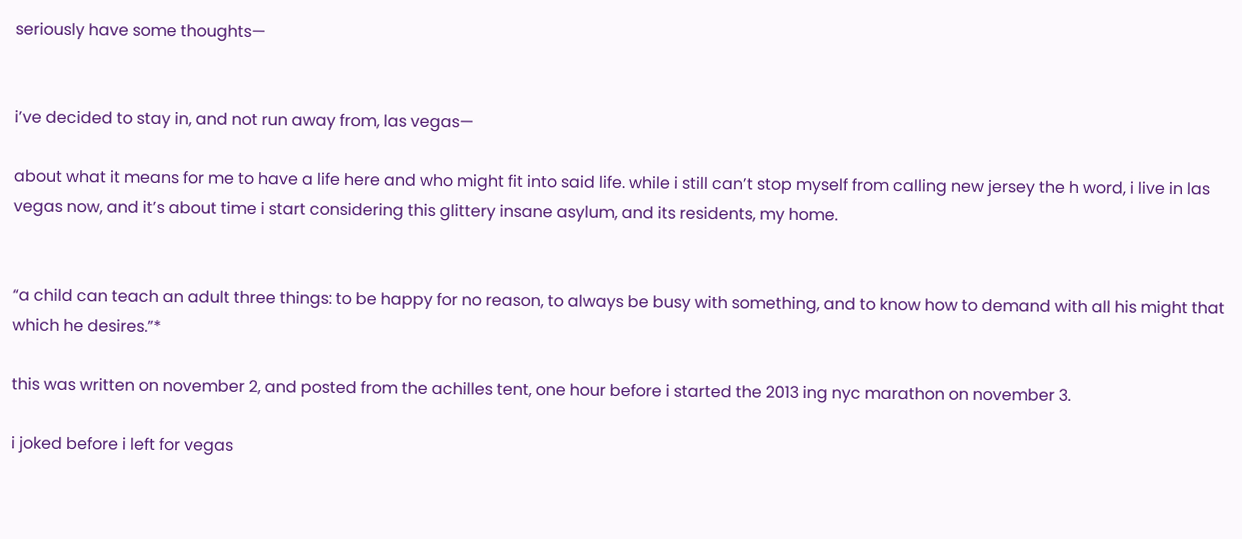seriously have some thoughts—


i’ve decided to stay in, and not run away from, las vegas—

about what it means for me to have a life here and who might fit into said life. while i still can’t stop myself from calling new jersey the h word, i live in las vegas now, and it’s about time i start considering this glittery insane asylum, and its residents, my home.


“a child can teach an adult three things: to be happy for no reason, to always be busy with something, and to know how to demand with all his might that which he desires.”*

this was written on november 2, and posted from the achilles tent, one hour before i started the 2013 ing nyc marathon on november 3.

i joked before i left for vegas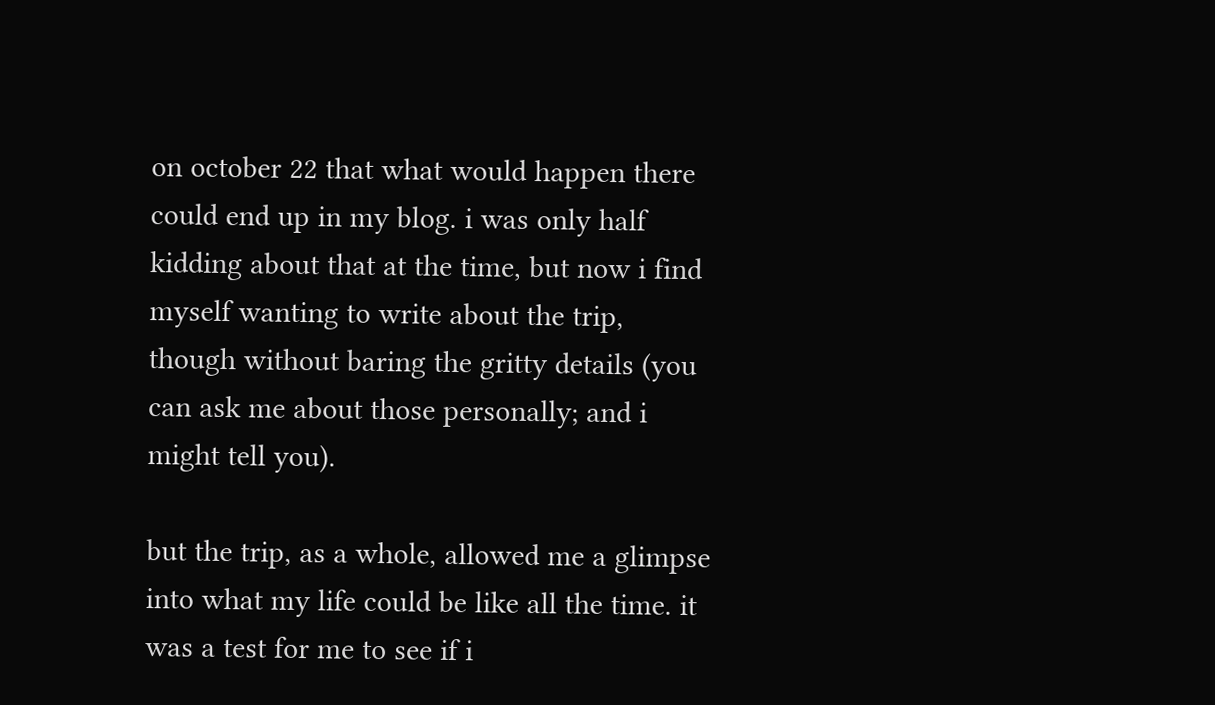on october 22 that what would happen there could end up in my blog. i was only half kidding about that at the time, but now i find myself wanting to write about the trip, though without baring the gritty details (you can ask me about those personally; and i might tell you).

but the trip, as a whole, allowed me a glimpse into what my life could be like all the time. it was a test for me to see if i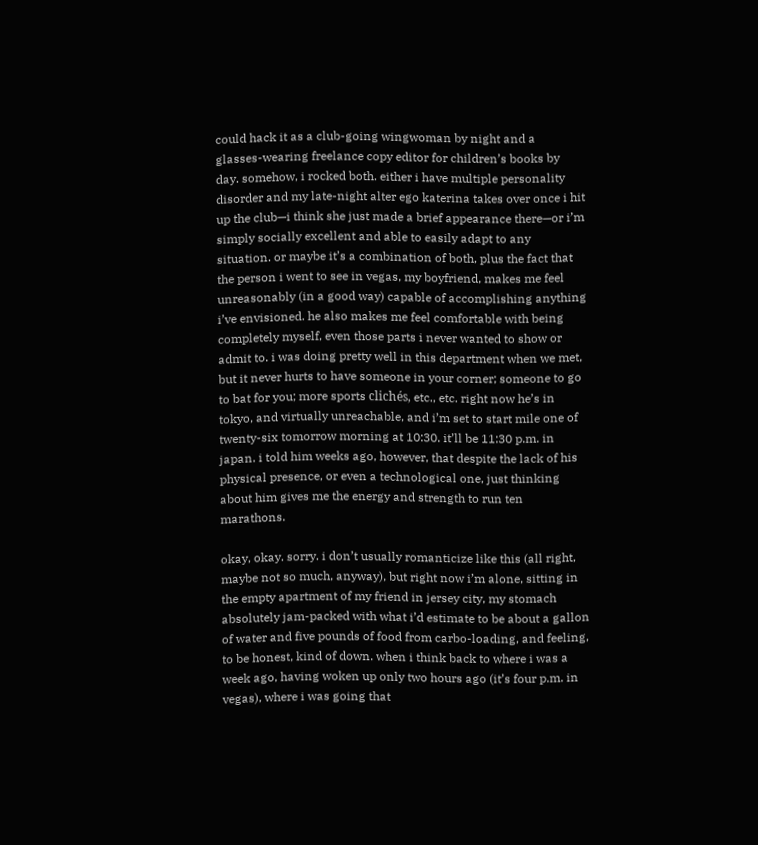could hack it as a club-going wingwoman by night and a glasses-wearing freelance copy editor for children’s books by day. somehow, i rocked both. either i have multiple personality disorder and my late-night alter ego katerina takes over once i hit up the club—i think she just made a brief appearance there—or i’m simply socially excellent and able to easily adapt to any situation. or maybe it’s a combination of both, plus the fact that the person i went to see in vegas, my boyfriend, makes me feel unreasonably (in a good way) capable of accomplishing anything i’ve envisioned. he also makes me feel comfortable with being completely myself, even those parts i never wanted to show or admit to. i was doing pretty well in this department when we met, but it never hurts to have someone in your corner; someone to go to bat for you; more sports clichés, etc., etc. right now he’s in tokyo, and virtually unreachable, and i’m set to start mile one of twenty-six tomorrow morning at 10:30. it’ll be 11:30 p.m. in japan. i told him weeks ago, however, that despite the lack of his physical presence, or even a technological one, just thinking about him gives me the energy and strength to run ten marathons.

okay, okay. sorry. i don’t usually romanticize like this (all right, maybe not so much, anyway), but right now i’m alone, sitting in the empty apartment of my friend in jersey city, my stomach absolutely jam-packed with what i’d estimate to be about a gallon of water and five pounds of food from carbo-loading, and feeling, to be honest, kind of down. when i think back to where i was a week ago, having woken up only two hours ago (it’s four p.m. in vegas), where i was going that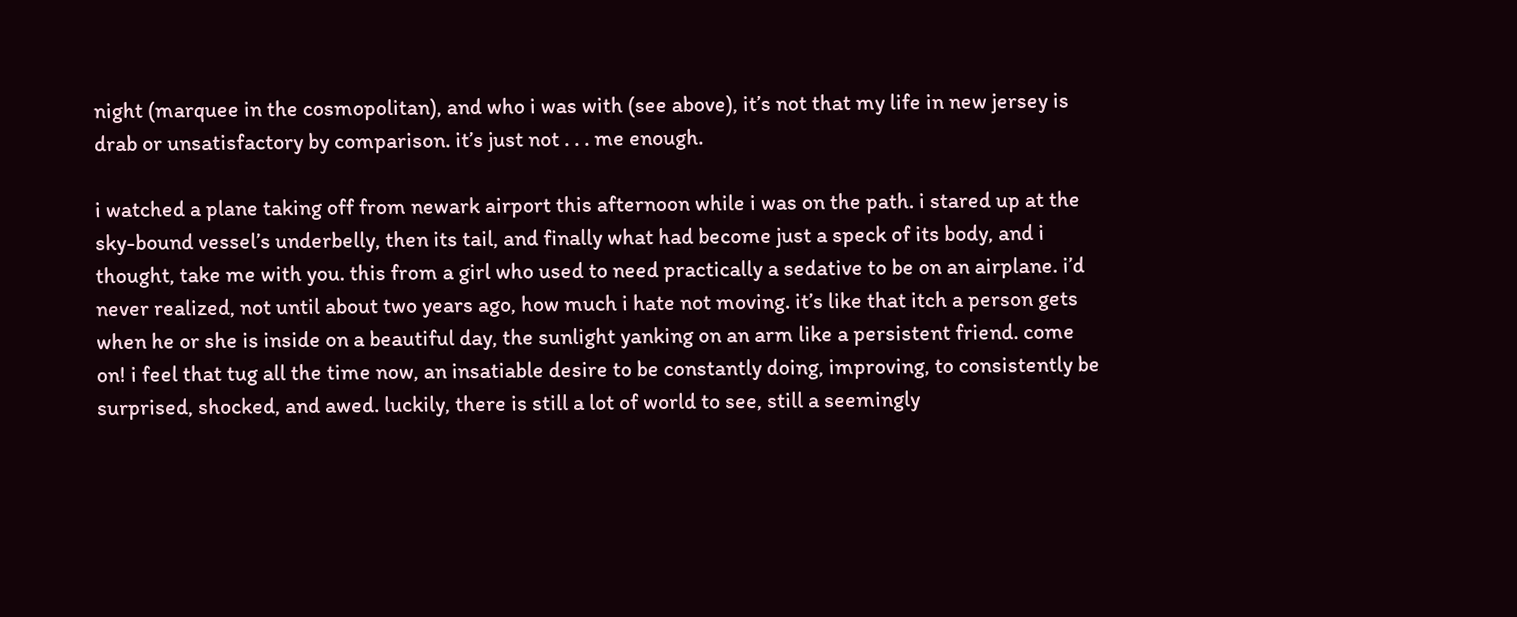night (marquee in the cosmopolitan), and who i was with (see above), it’s not that my life in new jersey is drab or unsatisfactory by comparison. it’s just not . . . me enough.

i watched a plane taking off from newark airport this afternoon while i was on the path. i stared up at the sky-bound vessel’s underbelly, then its tail, and finally what had become just a speck of its body, and i thought, take me with you. this from a girl who used to need practically a sedative to be on an airplane. i’d never realized, not until about two years ago, how much i hate not moving. it’s like that itch a person gets when he or she is inside on a beautiful day, the sunlight yanking on an arm like a persistent friend. come on! i feel that tug all the time now, an insatiable desire to be constantly doing, improving, to consistently be surprised, shocked, and awed. luckily, there is still a lot of world to see, still a seemingly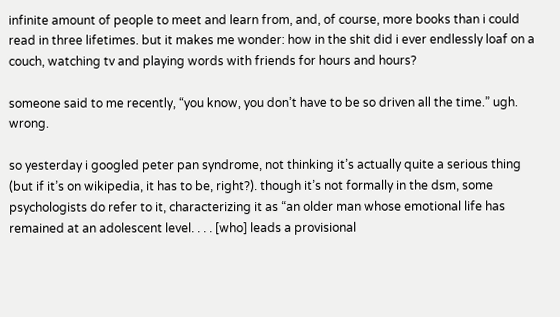infinite amount of people to meet and learn from, and, of course, more books than i could read in three lifetimes. but it makes me wonder: how in the shit did i ever endlessly loaf on a couch, watching tv and playing words with friends for hours and hours?

someone said to me recently, “you know, you don’t have to be so driven all the time.” ugh. wrong.

so yesterday i googled peter pan syndrome, not thinking it’s actually quite a serious thing (but if it’s on wikipedia, it has to be, right?). though it’s not formally in the dsm, some psychologists do refer to it, characterizing it as “an older man whose emotional life has remained at an adolescent level. . . . [who] leads a provisional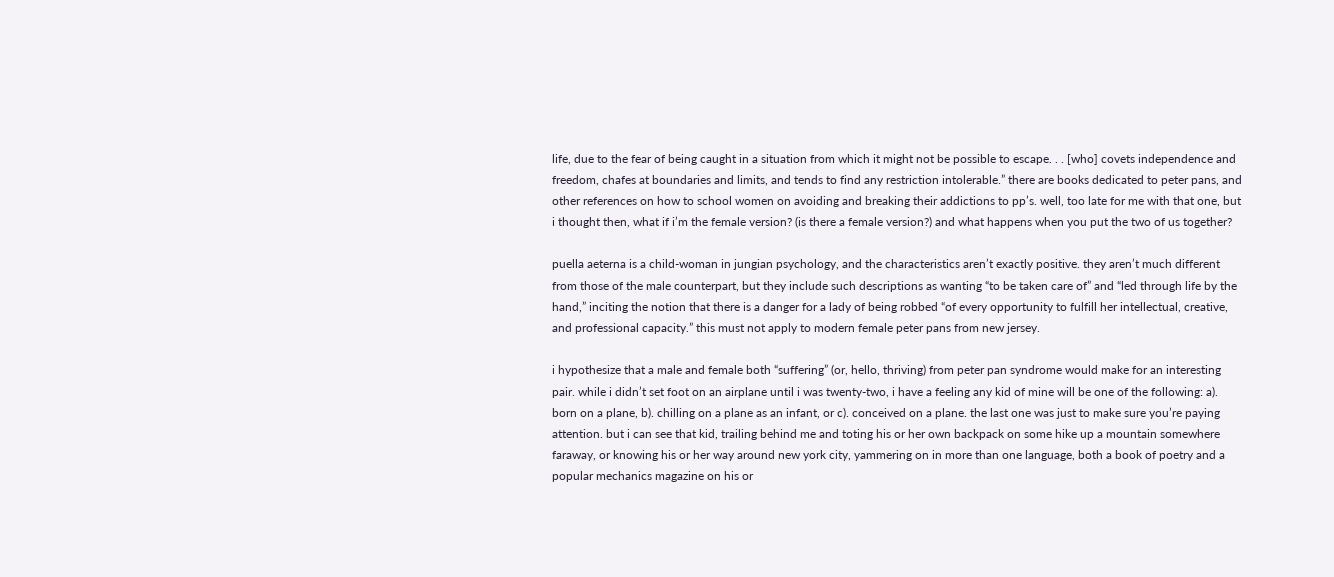life, due to the fear of being caught in a situation from which it might not be possible to escape. . . [who] covets independence and freedom, chafes at boundaries and limits, and tends to find any restriction intolerable.” there are books dedicated to peter pans, and other references on how to school women on avoiding and breaking their addictions to pp’s. well, too late for me with that one, but i thought then, what if i’m the female version? (is there a female version?) and what happens when you put the two of us together?

puella aeterna is a child-woman in jungian psychology, and the characteristics aren’t exactly positive. they aren’t much different from those of the male counterpart, but they include such descriptions as wanting “to be taken care of” and “led through life by the hand,” inciting the notion that there is a danger for a lady of being robbed “of every opportunity to fulfill her intellectual, creative, and professional capacity.” this must not apply to modern female peter pans from new jersey.

i hypothesize that a male and female both “suffering” (or, hello, thriving) from peter pan syndrome would make for an interesting pair. while i didn’t set foot on an airplane until i was twenty-two, i have a feeling any kid of mine will be one of the following: a). born on a plane, b). chilling on a plane as an infant, or c). conceived on a plane. the last one was just to make sure you’re paying attention. but i can see that kid, trailing behind me and toting his or her own backpack on some hike up a mountain somewhere faraway, or knowing his or her way around new york city, yammering on in more than one language, both a book of poetry and a popular mechanics magazine on his or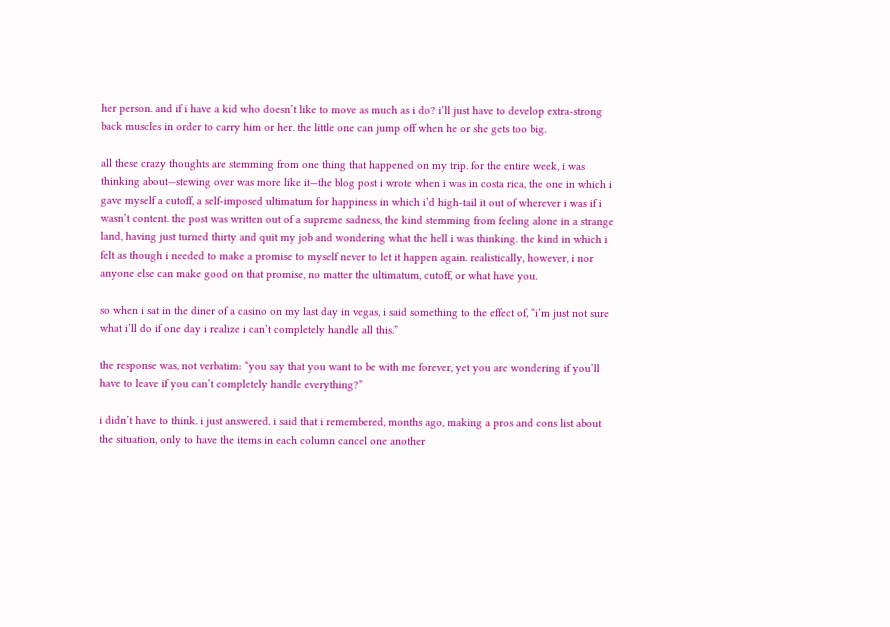her person. and if i have a kid who doesn’t like to move as much as i do? i’ll just have to develop extra-strong back muscles in order to carry him or her. the little one can jump off when he or she gets too big.

all these crazy thoughts are stemming from one thing that happened on my trip. for the entire week, i was thinking about—stewing over was more like it—the blog post i wrote when i was in costa rica, the one in which i gave myself a cutoff, a self-imposed ultimatum for happiness in which i’d high-tail it out of wherever i was if i wasn’t content. the post was written out of a supreme sadness, the kind stemming from feeling alone in a strange land, having just turned thirty and quit my job and wondering what the hell i was thinking. the kind in which i felt as though i needed to make a promise to myself never to let it happen again. realistically, however, i nor anyone else can make good on that promise, no matter the ultimatum, cutoff, or what have you.

so when i sat in the diner of a casino on my last day in vegas, i said something to the effect of, “i’m just not sure what i’ll do if one day i realize i can’t completely handle all this.”

the response was, not verbatim: “you say that you want to be with me forever, yet you are wondering if you’ll have to leave if you can’t completely handle everything?”

i didn’t have to think. i just answered. i said that i remembered, months ago, making a pros and cons list about the situation, only to have the items in each column cancel one another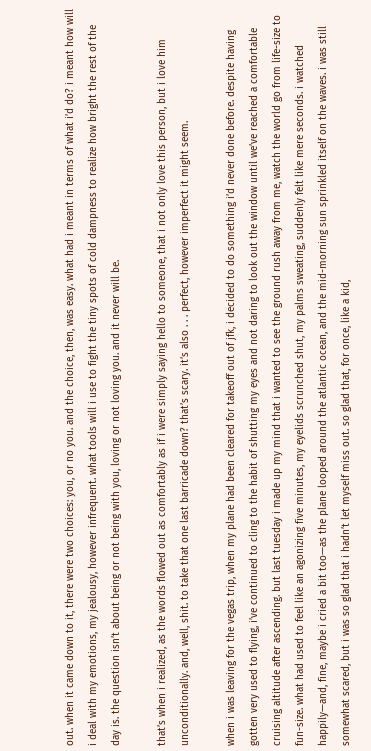out. when it came down to it, there were two choices: you, or no you. and the choice, then, was easy. what had i meant in terms of what i’d do? i meant how will i deal with my emotions, my jealousy, however infrequent. what tools will i use to fight the tiny spots of cold dampness to realize how bright the rest of the day is. the question isn’t about being or not being with you, loving or not loving you. and it never will be.

that’s when i realized, as the words flowed out as comfortably as if i were simply saying hello to someone, that i not only love this person, but i love him unconditionally. and, well, shit. to take that one last barricade down? that’s scary. it’s also . . . perfect, however imperfect it might seem.

when i was leaving for the vegas trip, when my plane had been cleared for takeoff out of jfk, i decided to do something i’d never done before. despite having gotten very used to flying, i’ve continued to cling to the habit of shutting my eyes and not daring to look out the window until we’ve reached a comfortable cruising altitude after ascending. but last tuesday i made up my mind that i wanted to see the ground rush away from me, watch the world go from life-size to fun-size. what had used to feel like an agonizing five minutes, my eyelids scrunched shut, my palms sweating, suddenly felt like mere seconds. i watched happily—and, fine, maybe i cried a bit too—as the plane looped around the atlantic ocean, and the mid-morning sun sprinkled itself on the waves. i was still somewhat scared, but i was so glad that i hadn’t let myself miss out. so glad that, for once, like a kid,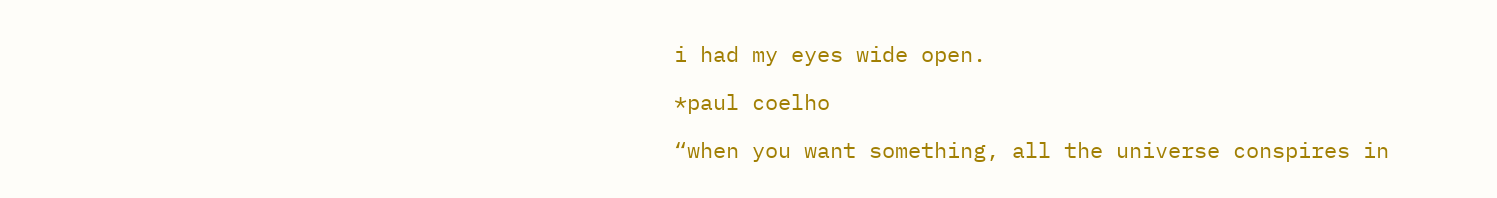i had my eyes wide open.

*paul coelho

“when you want something, all the universe conspires in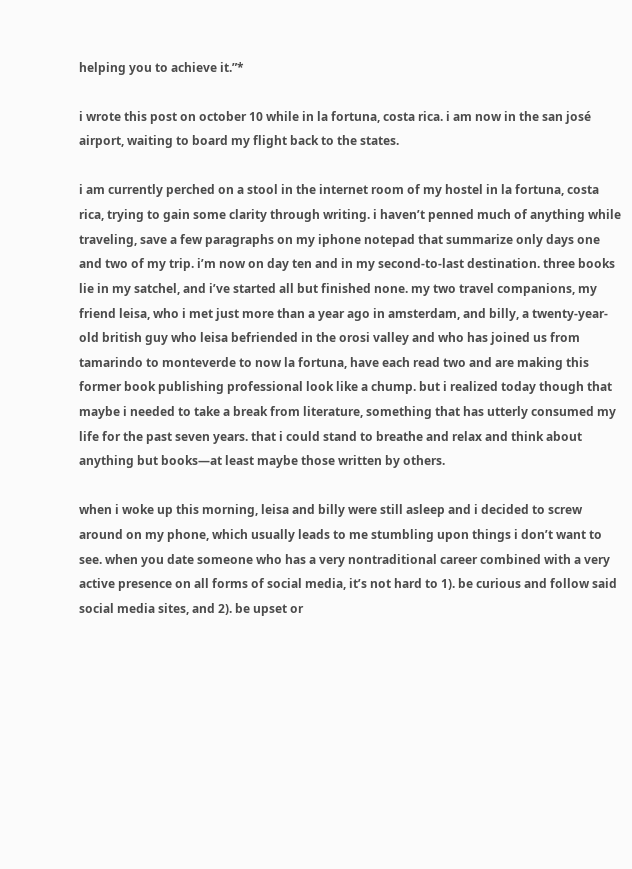helping you to achieve it.”*

i wrote this post on october 10 while in la fortuna, costa rica. i am now in the san josé airport, waiting to board my flight back to the states.

i am currently perched on a stool in the internet room of my hostel in la fortuna, costa rica, trying to gain some clarity through writing. i haven’t penned much of anything while traveling, save a few paragraphs on my iphone notepad that summarize only days one and two of my trip. i’m now on day ten and in my second-to-last destination. three books lie in my satchel, and i’ve started all but finished none. my two travel companions, my friend leisa, who i met just more than a year ago in amsterdam, and billy, a twenty-year-old british guy who leisa befriended in the orosi valley and who has joined us from tamarindo to monteverde to now la fortuna, have each read two and are making this former book publishing professional look like a chump. but i realized today though that maybe i needed to take a break from literature, something that has utterly consumed my life for the past seven years. that i could stand to breathe and relax and think about anything but books—at least maybe those written by others.

when i woke up this morning, leisa and billy were still asleep and i decided to screw around on my phone, which usually leads to me stumbling upon things i don’t want to see. when you date someone who has a very nontraditional career combined with a very active presence on all forms of social media, it’s not hard to 1). be curious and follow said social media sites, and 2). be upset or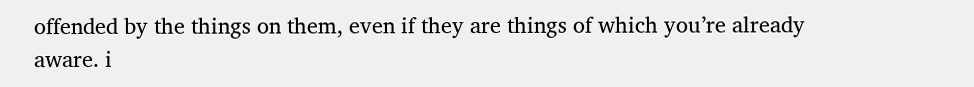offended by the things on them, even if they are things of which you’re already aware. i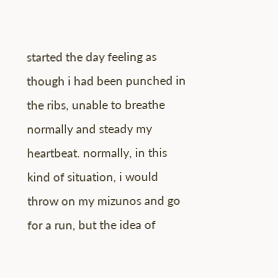started the day feeling as though i had been punched in the ribs, unable to breathe normally and steady my heartbeat. normally, in this kind of situation, i would throw on my mizunos and go for a run, but the idea of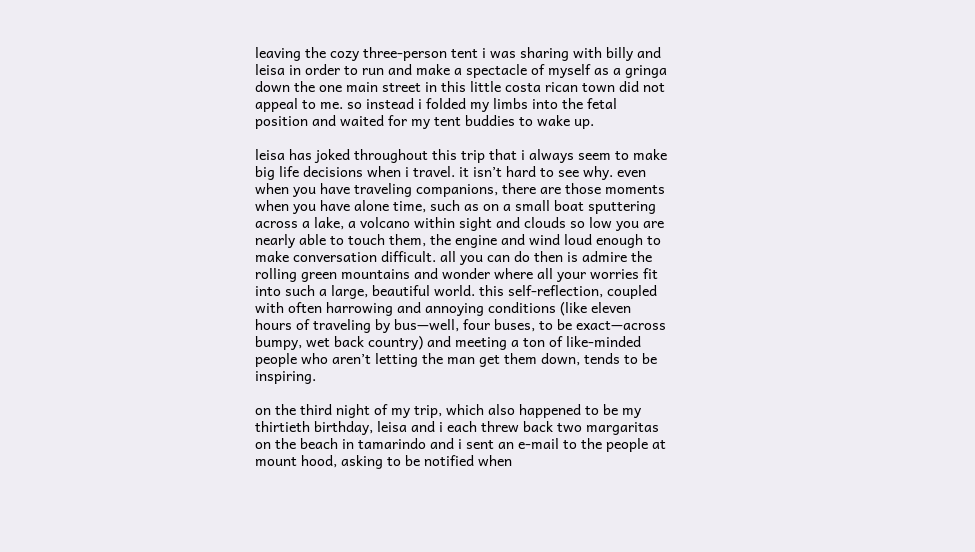leaving the cozy three-person tent i was sharing with billy and leisa in order to run and make a spectacle of myself as a gringa down the one main street in this little costa rican town did not appeal to me. so instead i folded my limbs into the fetal position and waited for my tent buddies to wake up.

leisa has joked throughout this trip that i always seem to make big life decisions when i travel. it isn’t hard to see why. even when you have traveling companions, there are those moments when you have alone time, such as on a small boat sputtering across a lake, a volcano within sight and clouds so low you are nearly able to touch them, the engine and wind loud enough to make conversation difficult. all you can do then is admire the rolling green mountains and wonder where all your worries fit into such a large, beautiful world. this self-reflection, coupled with often harrowing and annoying conditions (like eleven hours of traveling by bus—well, four buses, to be exact—across bumpy, wet back country) and meeting a ton of like-minded people who aren’t letting the man get them down, tends to be inspiring.

on the third night of my trip, which also happened to be my thirtieth birthday, leisa and i each threw back two margaritas on the beach in tamarindo and i sent an e-mail to the people at mount hood, asking to be notified when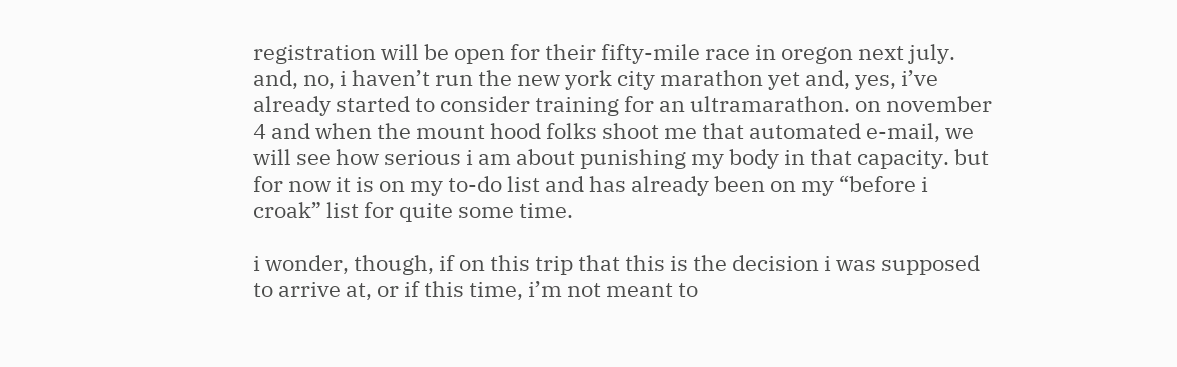registration will be open for their fifty-mile race in oregon next july. and, no, i haven’t run the new york city marathon yet and, yes, i’ve already started to consider training for an ultramarathon. on november 4 and when the mount hood folks shoot me that automated e-mail, we will see how serious i am about punishing my body in that capacity. but for now it is on my to-do list and has already been on my “before i croak” list for quite some time.

i wonder, though, if on this trip that this is the decision i was supposed to arrive at, or if this time, i’m not meant to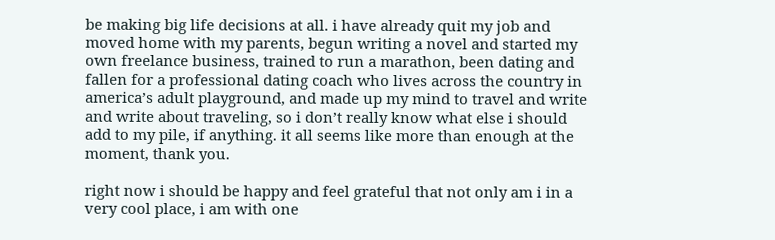be making big life decisions at all. i have already quit my job and moved home with my parents, begun writing a novel and started my own freelance business, trained to run a marathon, been dating and fallen for a professional dating coach who lives across the country in america’s adult playground, and made up my mind to travel and write and write about traveling, so i don’t really know what else i should add to my pile, if anything. it all seems like more than enough at the moment, thank you.

right now i should be happy and feel grateful that not only am i in a very cool place, i am with one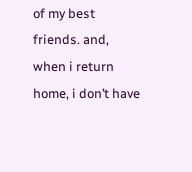of my best friends. and, when i return home, i don’t have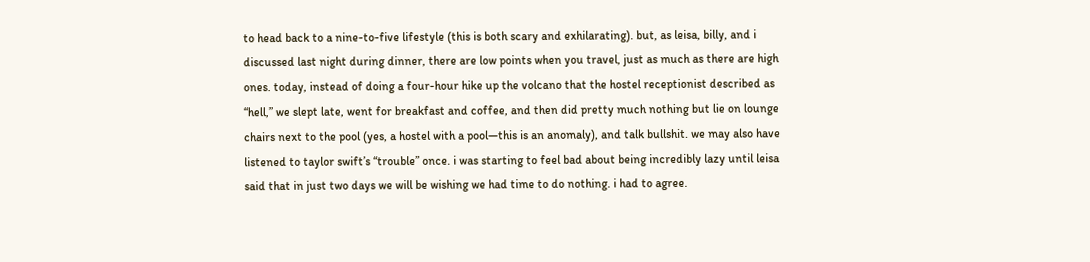to head back to a nine-to-five lifestyle (this is both scary and exhilarating). but, as leisa, billy, and i discussed last night during dinner, there are low points when you travel, just as much as there are high ones. today, instead of doing a four-hour hike up the volcano that the hostel receptionist described as “hell,” we slept late, went for breakfast and coffee, and then did pretty much nothing but lie on lounge chairs next to the pool (yes, a hostel with a pool—this is an anomaly), and talk bullshit. we may also have listened to taylor swift’s “trouble” once. i was starting to feel bad about being incredibly lazy until leisa said that in just two days we will be wishing we had time to do nothing. i had to agree.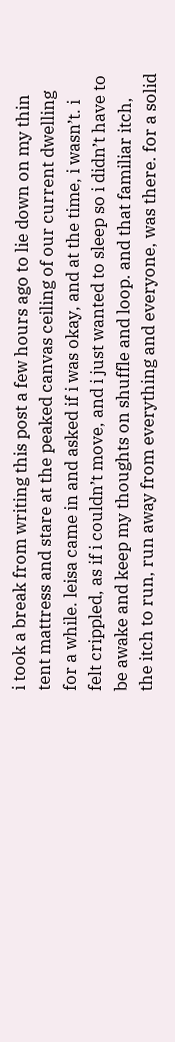i took a break from writing this post a few hours ago to lie down on my thin tent mattress and stare at the peaked canvas ceiling of our current dwelling for a while. leisa came in and asked if i was okay, and at the time, i wasn’t. i felt crippled, as if i couldn’t move, and i just wanted to sleep so i didn’t have to be awake and keep my thoughts on shuffle and loop. and that familiar itch, the itch to run, run away from everything and everyone, was there. for a solid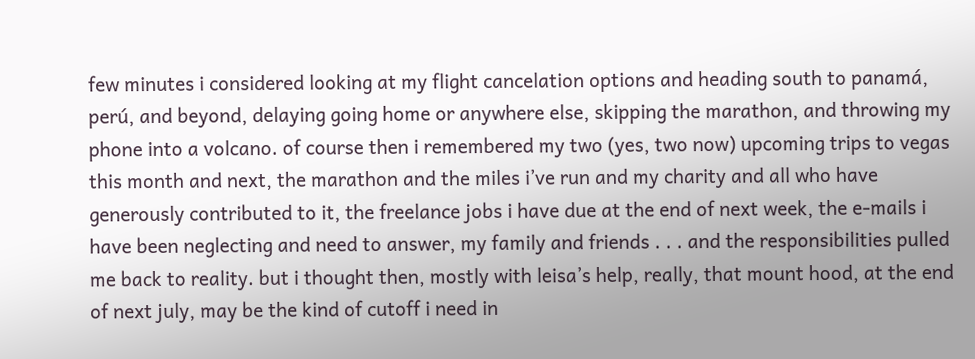few minutes i considered looking at my flight cancelation options and heading south to panamá, perú, and beyond, delaying going home or anywhere else, skipping the marathon, and throwing my phone into a volcano. of course then i remembered my two (yes, two now) upcoming trips to vegas this month and next, the marathon and the miles i’ve run and my charity and all who have generously contributed to it, the freelance jobs i have due at the end of next week, the e-mails i have been neglecting and need to answer, my family and friends . . . and the responsibilities pulled me back to reality. but i thought then, mostly with leisa’s help, really, that mount hood, at the end of next july, may be the kind of cutoff i need in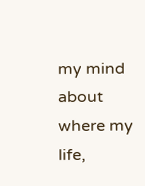my mind about where my life,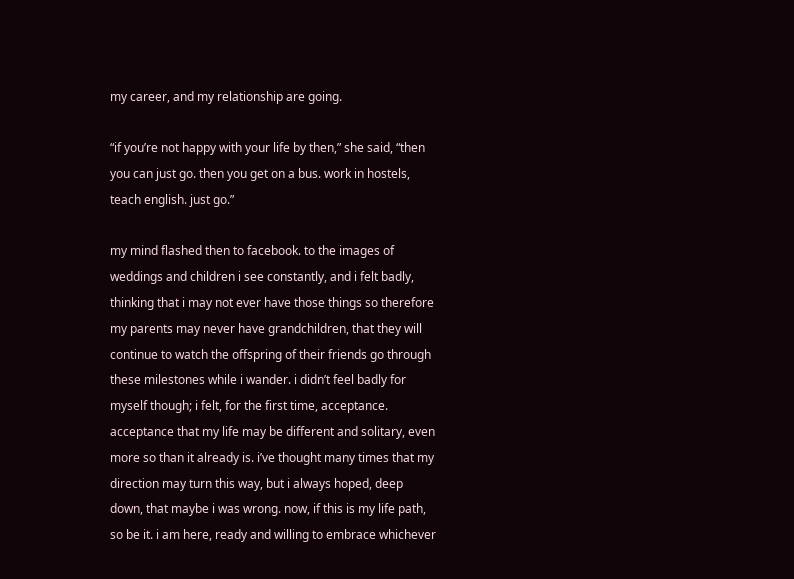my career, and my relationship are going.

“if you’re not happy with your life by then,” she said, “then you can just go. then you get on a bus. work in hostels, teach english. just go.”

my mind flashed then to facebook. to the images of weddings and children i see constantly, and i felt badly, thinking that i may not ever have those things so therefore my parents may never have grandchildren, that they will continue to watch the offspring of their friends go through these milestones while i wander. i didn’t feel badly for myself though; i felt, for the first time, acceptance. acceptance that my life may be different and solitary, even more so than it already is. i’ve thought many times that my direction may turn this way, but i always hoped, deep down, that maybe i was wrong. now, if this is my life path, so be it. i am here, ready and willing to embrace whichever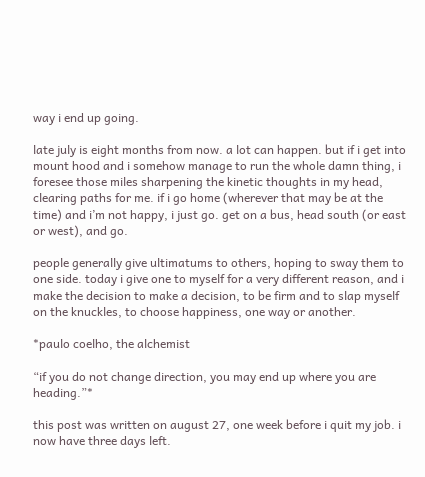way i end up going.

late july is eight months from now. a lot can happen. but if i get into mount hood and i somehow manage to run the whole damn thing, i foresee those miles sharpening the kinetic thoughts in my head, clearing paths for me. if i go home (wherever that may be at the time) and i’m not happy, i just go. get on a bus, head south (or east or west), and go.

people generally give ultimatums to others, hoping to sway them to one side. today i give one to myself for a very different reason, and i make the decision to make a decision, to be firm and to slap myself on the knuckles, to choose happiness, one way or another.

*paulo coelho, the alchemist

“if you do not change direction, you may end up where you are heading.”*

this post was written on august 27, one week before i quit my job. i now have three days left.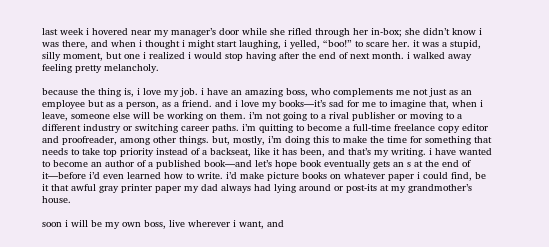last week i hovered near my manager’s door while she rifled through her in-box; she didn’t know i was there, and when i thought i might start laughing, i yelled, “boo!” to scare her. it was a stupid, silly moment, but one i realized i would stop having after the end of next month. i walked away feeling pretty melancholy.

because the thing is, i love my job. i have an amazing boss, who complements me not just as an employee but as a person, as a friend. and i love my books—it’s sad for me to imagine that, when i leave, someone else will be working on them. i’m not going to a rival publisher or moving to a different industry or switching career paths. i’m quitting to become a full-time freelance copy editor and proofreader, among other things. but, mostly, i’m doing this to make the time for something that needs to take top priority instead of a backseat, like it has been, and that’s my writing. i have wanted to become an author of a published book—and let’s hope book eventually gets an s at the end of it—before i’d even learned how to write. i’d make picture books on whatever paper i could find, be it that awful gray printer paper my dad always had lying around or post-its at my grandmother’s house.

soon i will be my own boss, live wherever i want, and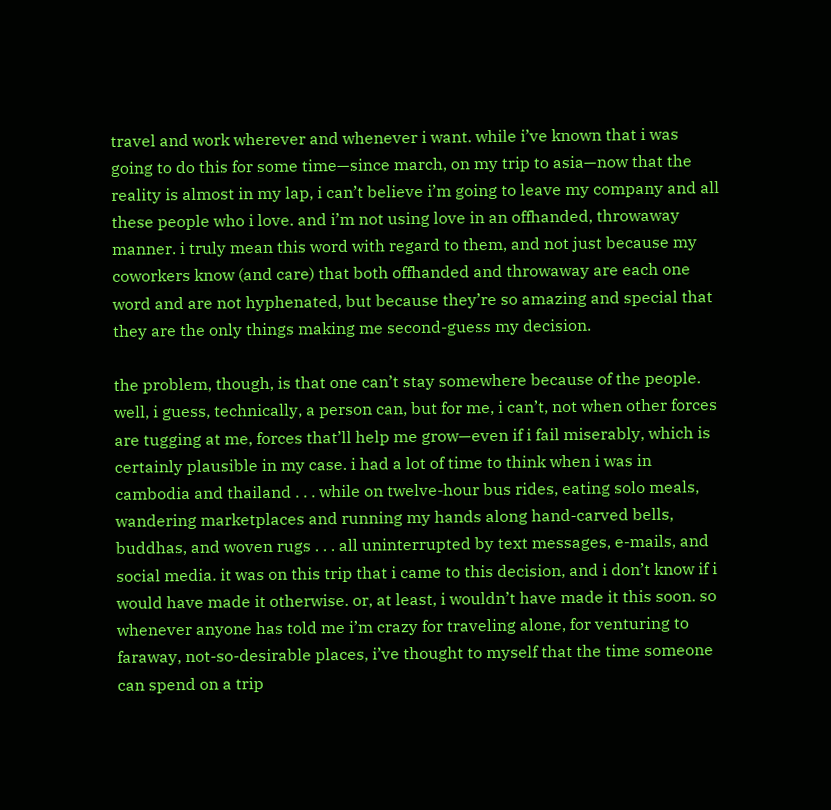travel and work wherever and whenever i want. while i’ve known that i was going to do this for some time—since march, on my trip to asia—now that the reality is almost in my lap, i can’t believe i’m going to leave my company and all these people who i love. and i’m not using love in an offhanded, throwaway manner. i truly mean this word with regard to them, and not just because my coworkers know (and care) that both offhanded and throwaway are each one word and are not hyphenated, but because they’re so amazing and special that they are the only things making me second-guess my decision.

the problem, though, is that one can’t stay somewhere because of the people. well, i guess, technically, a person can, but for me, i can’t, not when other forces are tugging at me, forces that’ll help me grow—even if i fail miserably, which is certainly plausible in my case. i had a lot of time to think when i was in cambodia and thailand . . . while on twelve-hour bus rides, eating solo meals, wandering marketplaces and running my hands along hand-carved bells, buddhas, and woven rugs . . . all uninterrupted by text messages, e-mails, and social media. it was on this trip that i came to this decision, and i don’t know if i would have made it otherwise. or, at least, i wouldn’t have made it this soon. so whenever anyone has told me i’m crazy for traveling alone, for venturing to faraway, not-so-desirable places, i’ve thought to myself that the time someone can spend on a trip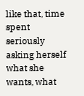like that, time spent seriously asking herself what she wants, what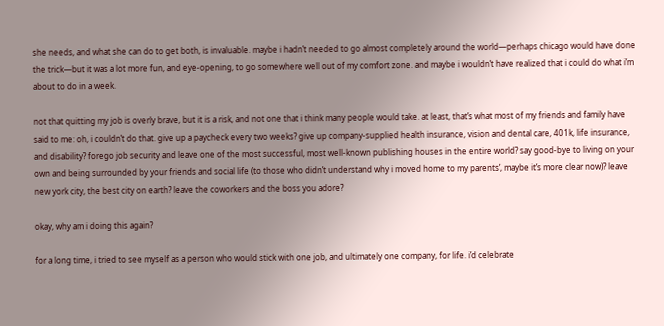she needs, and what she can do to get both, is invaluable. maybe i hadn’t needed to go almost completely around the world—perhaps chicago would have done the trick—but it was a lot more fun, and eye-opening, to go somewhere well out of my comfort zone. and maybe i wouldn’t have realized that i could do what i’m about to do in a week.

not that quitting my job is overly brave, but it is a risk, and not one that i think many people would take. at least, that’s what most of my friends and family have said to me: oh, i couldn’t do that. give up a paycheck every two weeks? give up company-supplied health insurance, vision and dental care, 401k, life insurance, and disability? forego job security and leave one of the most successful, most well-known publishing houses in the entire world? say good-bye to living on your own and being surrounded by your friends and social life (to those who didn’t understand why i moved home to my parents’, maybe it’s more clear now)? leave new york city, the best city on earth? leave the coworkers and the boss you adore?

okay, why am i doing this again?

for a long time, i tried to see myself as a person who would stick with one job, and ultimately one company, for life. i’d celebrate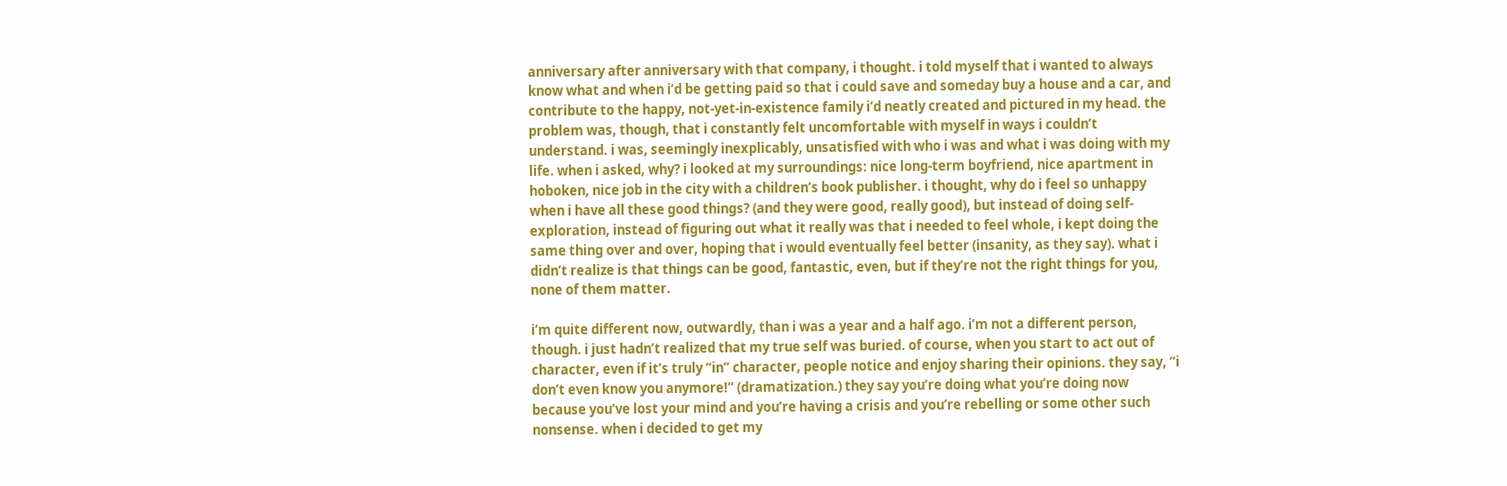anniversary after anniversary with that company, i thought. i told myself that i wanted to always know what and when i’d be getting paid so that i could save and someday buy a house and a car, and contribute to the happy, not-yet-in-existence family i’d neatly created and pictured in my head. the problem was, though, that i constantly felt uncomfortable with myself in ways i couldn’t understand. i was, seemingly inexplicably, unsatisfied with who i was and what i was doing with my life. when i asked, why? i looked at my surroundings: nice long-term boyfriend, nice apartment in hoboken, nice job in the city with a children’s book publisher. i thought, why do i feel so unhappy when i have all these good things? (and they were good, really good), but instead of doing self-exploration, instead of figuring out what it really was that i needed to feel whole, i kept doing the same thing over and over, hoping that i would eventually feel better (insanity, as they say). what i didn’t realize is that things can be good, fantastic, even, but if they’re not the right things for you, none of them matter.

i’m quite different now, outwardly, than i was a year and a half ago. i’m not a different person, though. i just hadn’t realized that my true self was buried. of course, when you start to act out of character, even if it’s truly “in” character, people notice and enjoy sharing their opinions. they say, “i don’t even know you anymore!” (dramatization.) they say you’re doing what you’re doing now because you’ve lost your mind and you’re having a crisis and you’re rebelling or some other such nonsense. when i decided to get my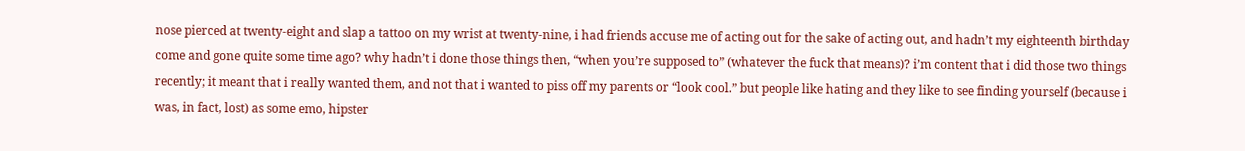nose pierced at twenty-eight and slap a tattoo on my wrist at twenty-nine, i had friends accuse me of acting out for the sake of acting out, and hadn’t my eighteenth birthday come and gone quite some time ago? why hadn’t i done those things then, “when you’re supposed to” (whatever the fuck that means)? i’m content that i did those two things recently; it meant that i really wanted them, and not that i wanted to piss off my parents or “look cool.” but people like hating and they like to see finding yourself (because i was, in fact, lost) as some emo, hipster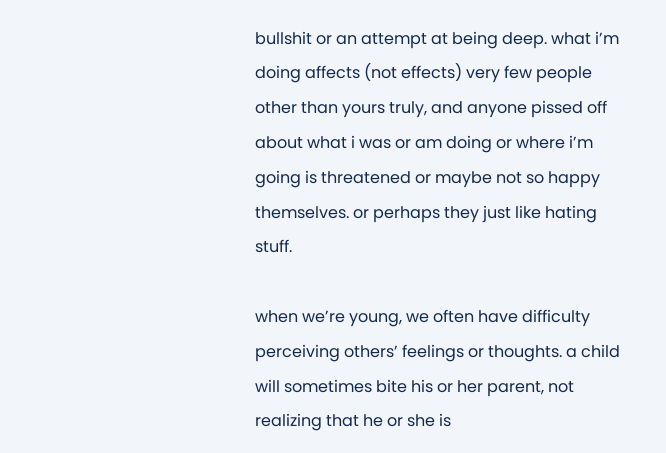bullshit or an attempt at being deep. what i’m doing affects (not effects) very few people other than yours truly, and anyone pissed off about what i was or am doing or where i’m going is threatened or maybe not so happy themselves. or perhaps they just like hating stuff.

when we’re young, we often have difficulty perceiving others’ feelings or thoughts. a child will sometimes bite his or her parent, not realizing that he or she is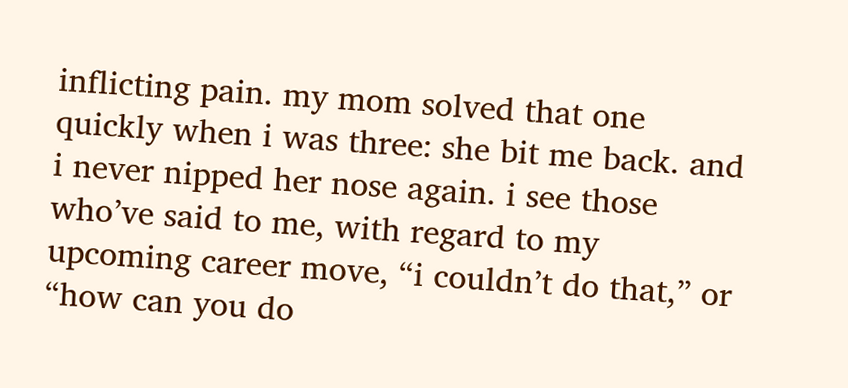inflicting pain. my mom solved that one quickly when i was three: she bit me back. and i never nipped her nose again. i see those who’ve said to me, with regard to my upcoming career move, “i couldn’t do that,” or “how can you do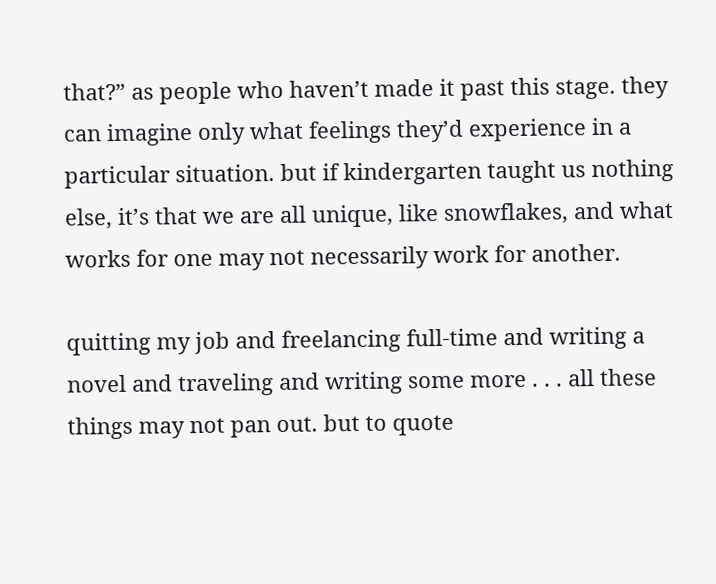that?” as people who haven’t made it past this stage. they can imagine only what feelings they’d experience in a particular situation. but if kindergarten taught us nothing else, it’s that we are all unique, like snowflakes, and what works for one may not necessarily work for another.

quitting my job and freelancing full-time and writing a novel and traveling and writing some more . . . all these things may not pan out. but to quote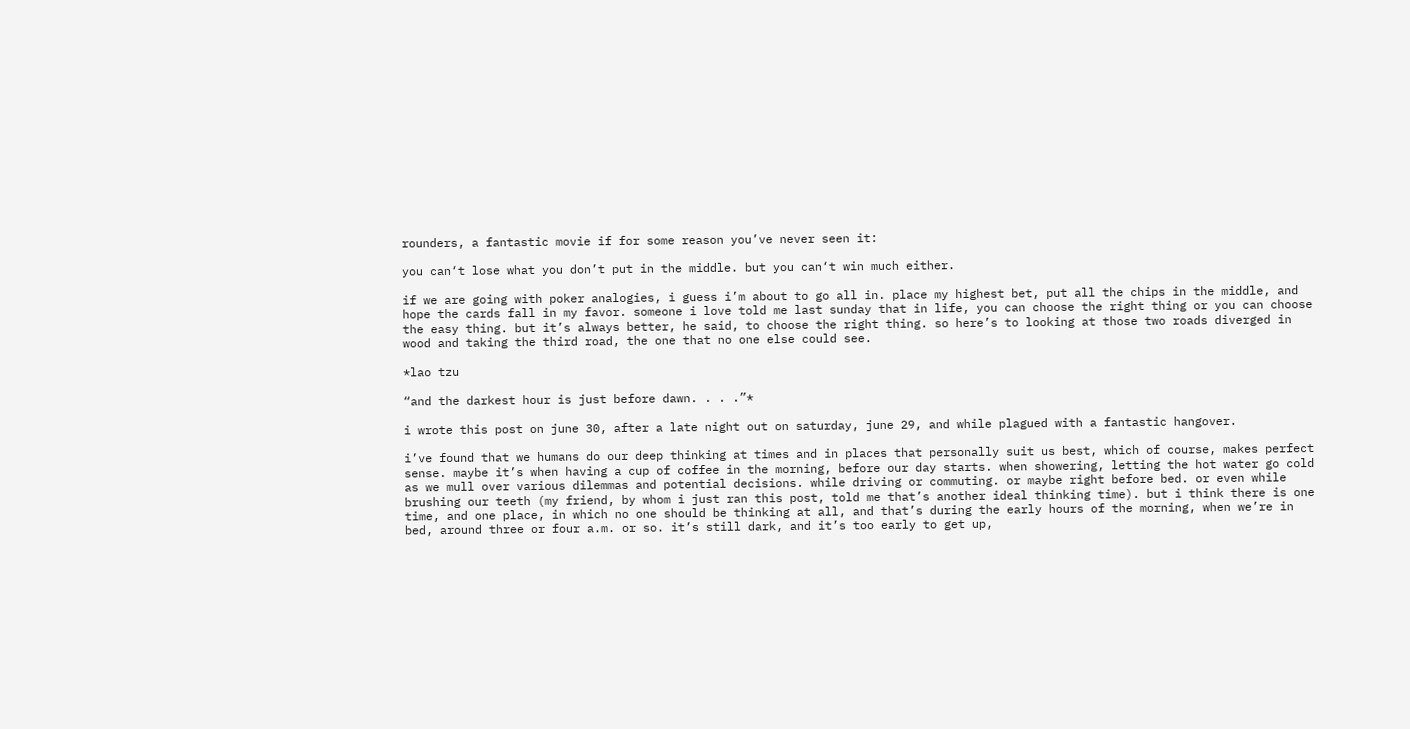rounders, a fantastic movie if for some reason you’ve never seen it:

you can‘t lose what you don’t put in the middle. but you can‘t win much either.

if we are going with poker analogies, i guess i’m about to go all in. place my highest bet, put all the chips in the middle, and hope the cards fall in my favor. someone i love told me last sunday that in life, you can choose the right thing or you can choose the easy thing. but it’s always better, he said, to choose the right thing. so here’s to looking at those two roads diverged in wood and taking the third road, the one that no one else could see.

*lao tzu

“and the darkest hour is just before dawn. . . .”*

i wrote this post on june 30, after a late night out on saturday, june 29, and while plagued with a fantastic hangover.

i’ve found that we humans do our deep thinking at times and in places that personally suit us best, which of course, makes perfect sense. maybe it’s when having a cup of coffee in the morning, before our day starts. when showering, letting the hot water go cold as we mull over various dilemmas and potential decisions. while driving or commuting. or maybe right before bed. or even while brushing our teeth (my friend, by whom i just ran this post, told me that’s another ideal thinking time). but i think there is one time, and one place, in which no one should be thinking at all, and that’s during the early hours of the morning, when we’re in bed, around three or four a.m. or so. it’s still dark, and it’s too early to get up,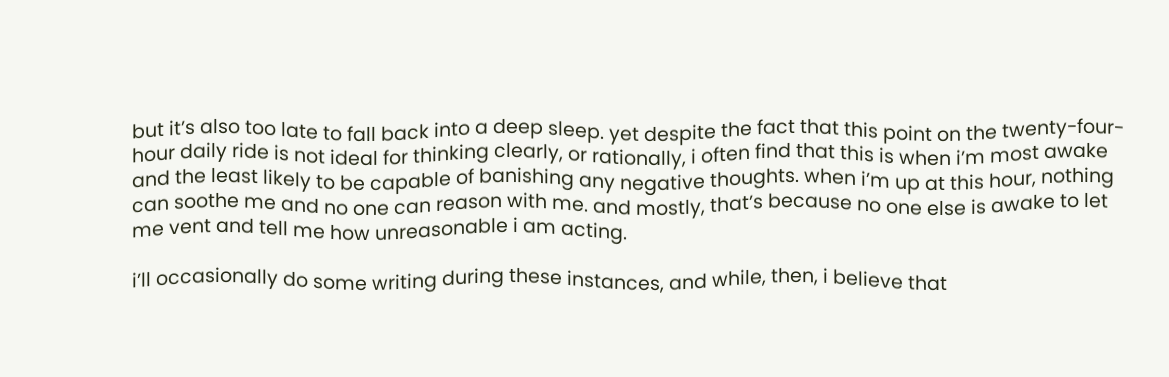but it’s also too late to fall back into a deep sleep. yet despite the fact that this point on the twenty-four-hour daily ride is not ideal for thinking clearly, or rationally, i often find that this is when i’m most awake and the least likely to be capable of banishing any negative thoughts. when i’m up at this hour, nothing can soothe me and no one can reason with me. and mostly, that’s because no one else is awake to let me vent and tell me how unreasonable i am acting.

i’ll occasionally do some writing during these instances, and while, then, i believe that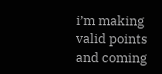i’m making valid points and coming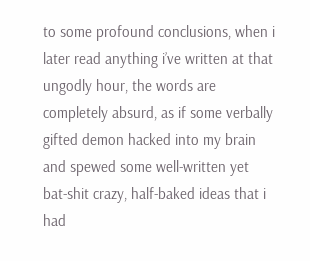to some profound conclusions, when i later read anything i’ve written at that ungodly hour, the words are completely absurd, as if some verbally gifted demon hacked into my brain and spewed some well-written yet bat-shit crazy, half-baked ideas that i had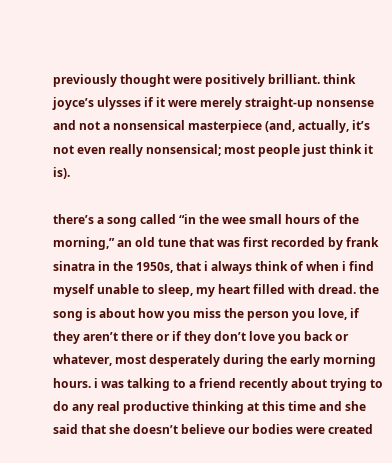previously thought were positively brilliant. think joyce’s ulysses if it were merely straight-up nonsense and not a nonsensical masterpiece (and, actually, it’s not even really nonsensical; most people just think it is).

there’s a song called “in the wee small hours of the morning,” an old tune that was first recorded by frank sinatra in the 1950s, that i always think of when i find myself unable to sleep, my heart filled with dread. the song is about how you miss the person you love, if they aren’t there or if they don’t love you back or whatever, most desperately during the early morning hours. i was talking to a friend recently about trying to do any real productive thinking at this time and she said that she doesn’t believe our bodies were created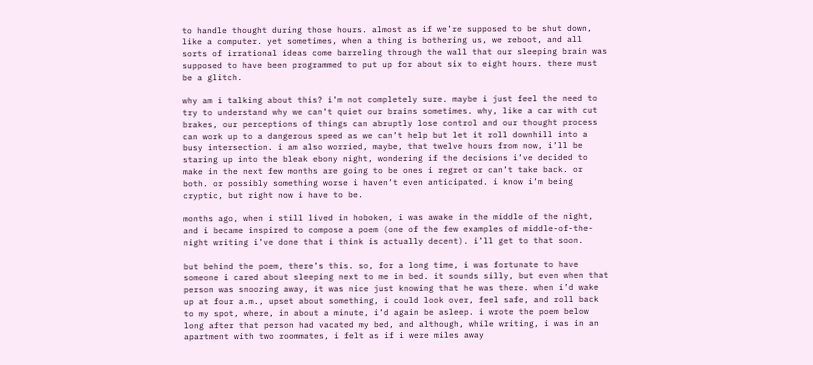to handle thought during those hours. almost as if we’re supposed to be shut down, like a computer. yet sometimes, when a thing is bothering us, we reboot, and all sorts of irrational ideas come barreling through the wall that our sleeping brain was supposed to have been programmed to put up for about six to eight hours. there must be a glitch.

why am i talking about this? i’m not completely sure. maybe i just feel the need to try to understand why we can’t quiet our brains sometimes. why, like a car with cut brakes, our perceptions of things can abruptly lose control and our thought process can work up to a dangerous speed as we can’t help but let it roll downhill into a busy intersection. i am also worried, maybe, that twelve hours from now, i’ll be staring up into the bleak ebony night, wondering if the decisions i’ve decided to make in the next few months are going to be ones i regret or can’t take back. or both. or possibly something worse i haven’t even anticipated. i know i’m being cryptic, but right now i have to be.

months ago, when i still lived in hoboken, i was awake in the middle of the night, and i became inspired to compose a poem (one of the few examples of middle-of-the-night writing i’ve done that i think is actually decent). i’ll get to that soon.

but behind the poem, there’s this. so, for a long time, i was fortunate to have someone i cared about sleeping next to me in bed. it sounds silly, but even when that person was snoozing away, it was nice just knowing that he was there. when i’d wake up at four a.m., upset about something, i could look over, feel safe, and roll back to my spot, where, in about a minute, i’d again be asleep. i wrote the poem below long after that person had vacated my bed, and although, while writing, i was in an apartment with two roommates, i felt as if i were miles away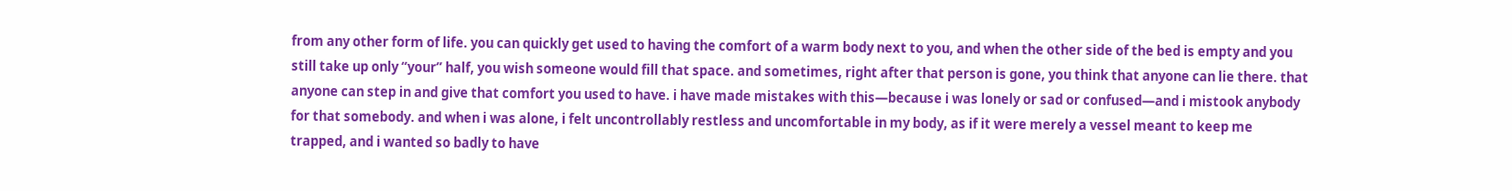from any other form of life. you can quickly get used to having the comfort of a warm body next to you, and when the other side of the bed is empty and you still take up only “your” half, you wish someone would fill that space. and sometimes, right after that person is gone, you think that anyone can lie there. that anyone can step in and give that comfort you used to have. i have made mistakes with this—because i was lonely or sad or confused—and i mistook anybody for that somebody. and when i was alone, i felt uncontrollably restless and uncomfortable in my body, as if it were merely a vessel meant to keep me trapped, and i wanted so badly to have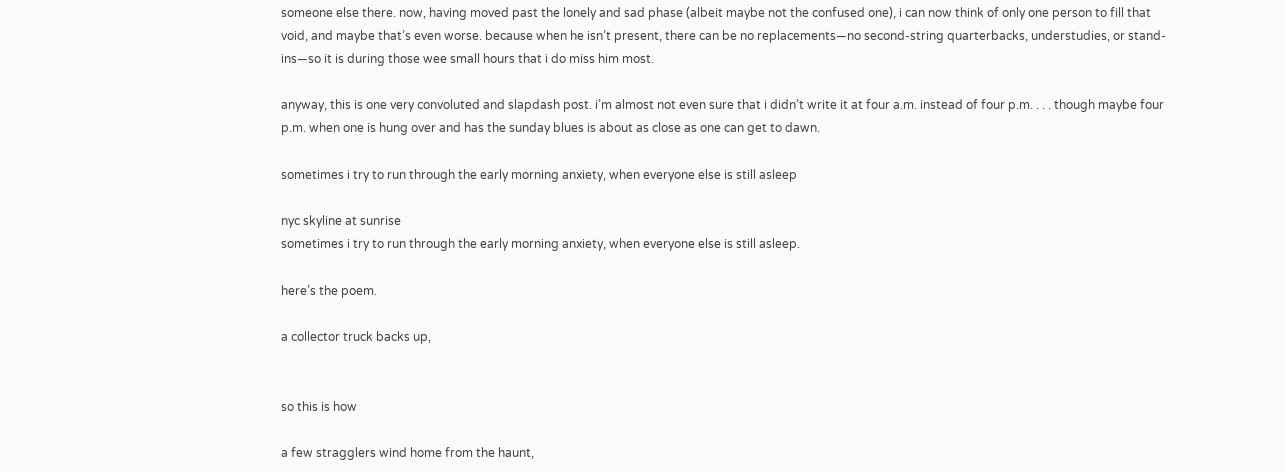someone else there. now, having moved past the lonely and sad phase (albeit maybe not the confused one), i can now think of only one person to fill that void, and maybe that’s even worse. because when he isn’t present, there can be no replacements—no second-string quarterbacks, understudies, or stand-ins—so it is during those wee small hours that i do miss him most.

anyway, this is one very convoluted and slapdash post. i’m almost not even sure that i didn’t write it at four a.m. instead of four p.m. . . . though maybe four p.m. when one is hung over and has the sunday blues is about as close as one can get to dawn.

sometimes i try to run through the early morning anxiety, when everyone else is still asleep

nyc skyline at sunrise
sometimes i try to run through the early morning anxiety, when everyone else is still asleep.

here’s the poem.

a collector truck backs up,


so this is how

a few stragglers wind home from the haunt,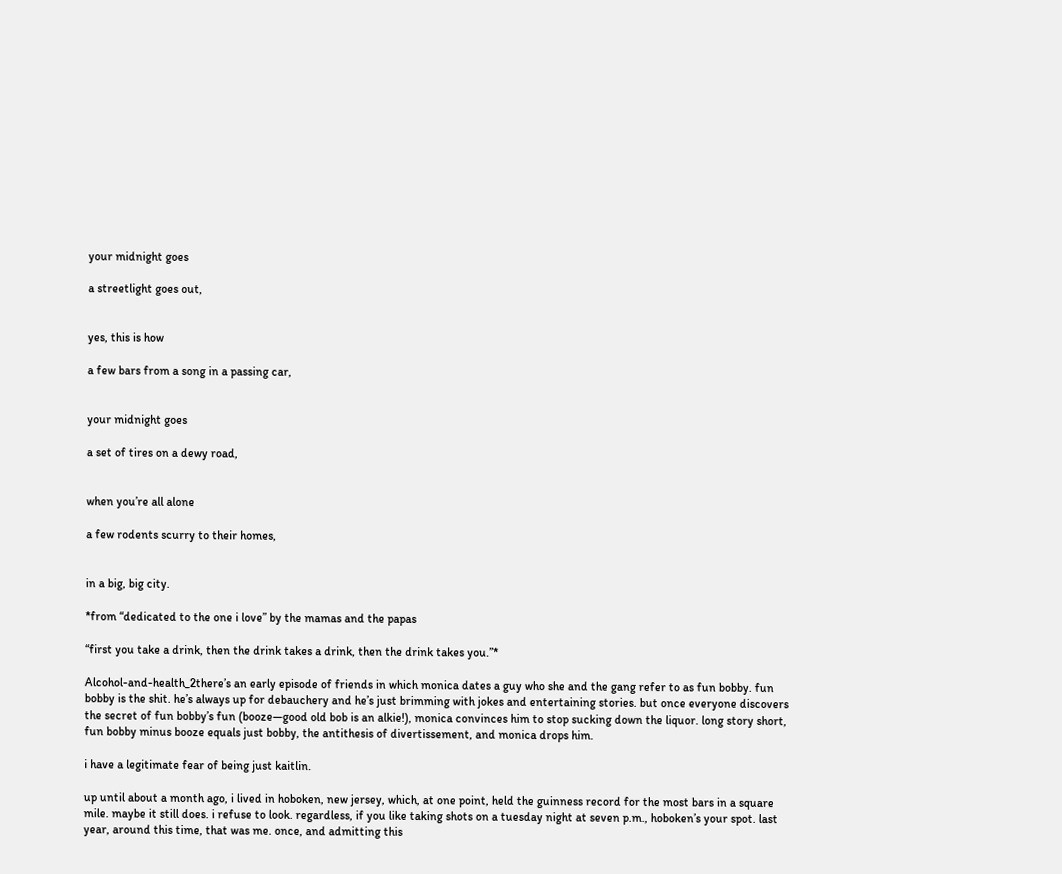your midnight goes

a streetlight goes out,


yes, this is how

a few bars from a song in a passing car,


your midnight goes

a set of tires on a dewy road,


when you’re all alone

a few rodents scurry to their homes,


in a big, big city.

*from “dedicated to the one i love” by the mamas and the papas

“first you take a drink, then the drink takes a drink, then the drink takes you.”*

Alcohol-and-health_2there’s an early episode of friends in which monica dates a guy who she and the gang refer to as fun bobby. fun bobby is the shit. he’s always up for debauchery and he’s just brimming with jokes and entertaining stories. but once everyone discovers the secret of fun bobby’s fun (booze—good old bob is an alkie!), monica convinces him to stop sucking down the liquor. long story short, fun bobby minus booze equals just bobby, the antithesis of divertissement, and monica drops him.

i have a legitimate fear of being just kaitlin.

up until about a month ago, i lived in hoboken, new jersey, which, at one point, held the guinness record for the most bars in a square mile. maybe it still does. i refuse to look. regardless, if you like taking shots on a tuesday night at seven p.m., hoboken’s your spot. last year, around this time, that was me. once, and admitting this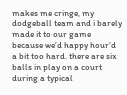makes me cringe, my dodgeball team and i barely made it to our game because we’d happy hour’d a bit too hard. there are six balls in play on a court during a typical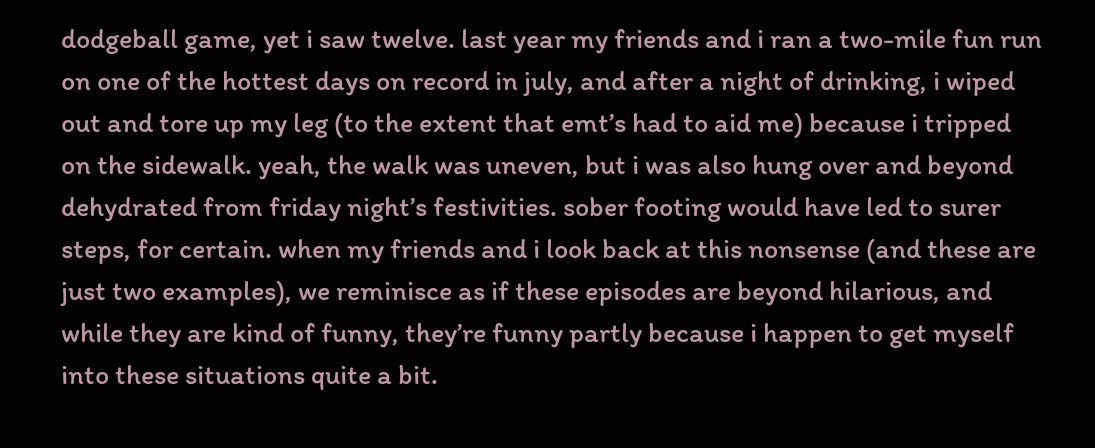dodgeball game, yet i saw twelve. last year my friends and i ran a two-mile fun run on one of the hottest days on record in july, and after a night of drinking, i wiped out and tore up my leg (to the extent that emt’s had to aid me) because i tripped on the sidewalk. yeah, the walk was uneven, but i was also hung over and beyond dehydrated from friday night’s festivities. sober footing would have led to surer steps, for certain. when my friends and i look back at this nonsense (and these are just two examples), we reminisce as if these episodes are beyond hilarious, and while they are kind of funny, they’re funny partly because i happen to get myself into these situations quite a bit.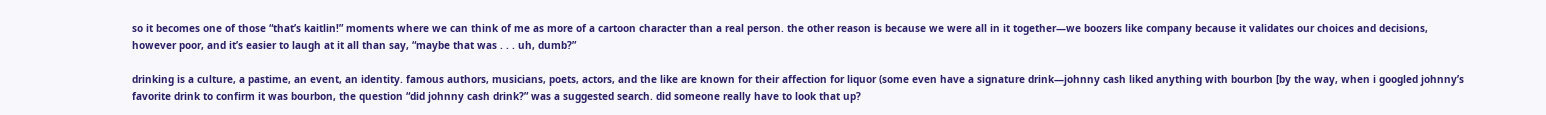so it becomes one of those “that’s kaitlin!” moments where we can think of me as more of a cartoon character than a real person. the other reason is because we were all in it together—we boozers like company because it validates our choices and decisions, however poor, and it’s easier to laugh at it all than say, “maybe that was . . . uh, dumb?”

drinking is a culture, a pastime, an event, an identity. famous authors, musicians, poets, actors, and the like are known for their affection for liquor (some even have a signature drink—johnny cash liked anything with bourbon [by the way, when i googled johnny’s favorite drink to confirm it was bourbon, the question “did johnny cash drink?” was a suggested search. did someone really have to look that up?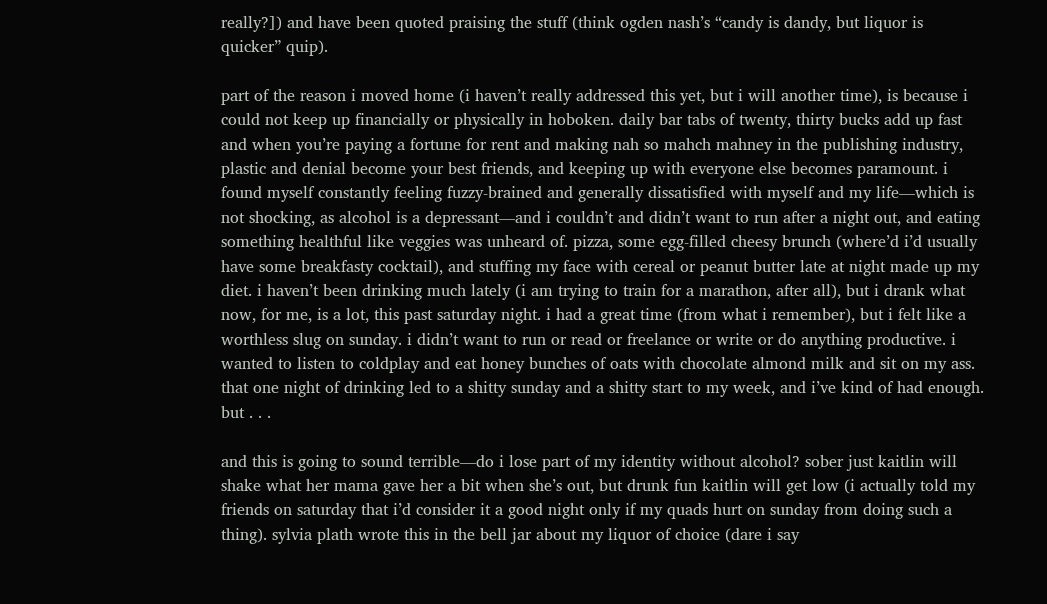really?]) and have been quoted praising the stuff (think ogden nash’s “candy is dandy, but liquor is quicker” quip).

part of the reason i moved home (i haven’t really addressed this yet, but i will another time), is because i could not keep up financially or physically in hoboken. daily bar tabs of twenty, thirty bucks add up fast and when you’re paying a fortune for rent and making nah so mahch mahney in the publishing industry, plastic and denial become your best friends, and keeping up with everyone else becomes paramount. i found myself constantly feeling fuzzy-brained and generally dissatisfied with myself and my life—which is not shocking, as alcohol is a depressant—and i couldn’t and didn’t want to run after a night out, and eating something healthful like veggies was unheard of. pizza, some egg-filled cheesy brunch (where’d i’d usually have some breakfasty cocktail), and stuffing my face with cereal or peanut butter late at night made up my diet. i haven’t been drinking much lately (i am trying to train for a marathon, after all), but i drank what now, for me, is a lot, this past saturday night. i had a great time (from what i remember), but i felt like a worthless slug on sunday. i didn’t want to run or read or freelance or write or do anything productive. i wanted to listen to coldplay and eat honey bunches of oats with chocolate almond milk and sit on my ass. that one night of drinking led to a shitty sunday and a shitty start to my week, and i’ve kind of had enough. but . . .

and this is going to sound terrible—do i lose part of my identity without alcohol? sober just kaitlin will shake what her mama gave her a bit when she’s out, but drunk fun kaitlin will get low (i actually told my friends on saturday that i’d consider it a good night only if my quads hurt on sunday from doing such a thing). sylvia plath wrote this in the bell jar about my liquor of choice (dare i say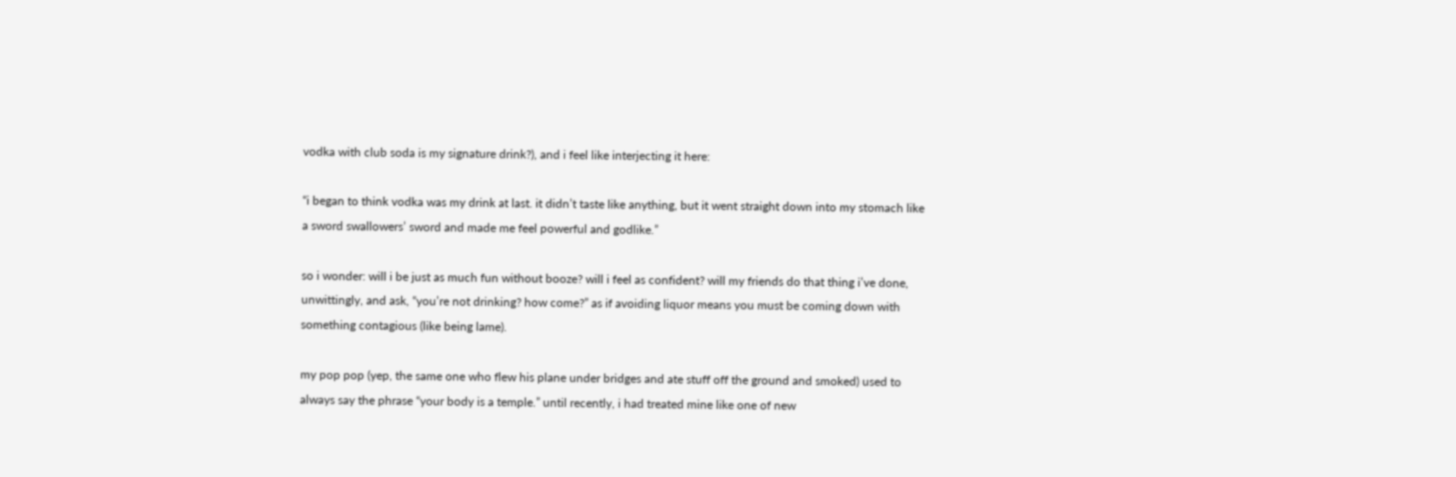vodka with club soda is my signature drink?), and i feel like interjecting it here:

“i began to think vodka was my drink at last. it didn’t taste like anything, but it went straight down into my stomach like a sword swallowers’ sword and made me feel powerful and godlike.”

so i wonder: will i be just as much fun without booze? will i feel as confident? will my friends do that thing i’ve done, unwittingly, and ask, “you’re not drinking? how come?” as if avoiding liquor means you must be coming down with something contagious (like being lame).

my pop pop (yep, the same one who flew his plane under bridges and ate stuff off the ground and smoked) used to always say the phrase “your body is a temple.” until recently, i had treated mine like one of new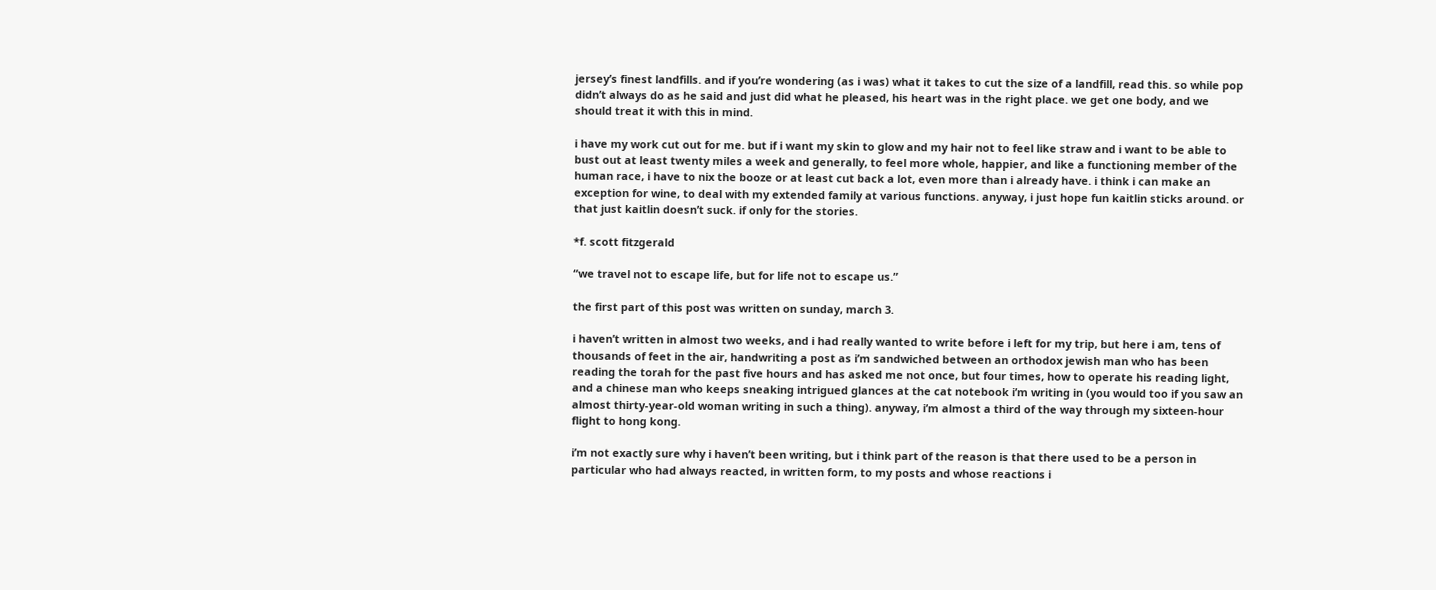jersey’s finest landfills. and if you’re wondering (as i was) what it takes to cut the size of a landfill, read this. so while pop didn’t always do as he said and just did what he pleased, his heart was in the right place. we get one body, and we should treat it with this in mind.

i have my work cut out for me. but if i want my skin to glow and my hair not to feel like straw and i want to be able to bust out at least twenty miles a week and generally, to feel more whole, happier, and like a functioning member of the human race, i have to nix the booze or at least cut back a lot, even more than i already have. i think i can make an exception for wine, to deal with my extended family at various functions. anyway, i just hope fun kaitlin sticks around. or that just kaitlin doesn’t suck. if only for the stories.

*f. scott fitzgerald

“we travel not to escape life, but for life not to escape us.”

the first part of this post was written on sunday, march 3.

i haven’t written in almost two weeks, and i had really wanted to write before i left for my trip, but here i am, tens of thousands of feet in the air, handwriting a post as i’m sandwiched between an orthodox jewish man who has been reading the torah for the past five hours and has asked me not once, but four times, how to operate his reading light, and a chinese man who keeps sneaking intrigued glances at the cat notebook i’m writing in (you would too if you saw an almost thirty-year-old woman writing in such a thing). anyway, i’m almost a third of the way through my sixteen-hour flight to hong kong.

i’m not exactly sure why i haven’t been writing, but i think part of the reason is that there used to be a person in particular who had always reacted, in written form, to my posts and whose reactions i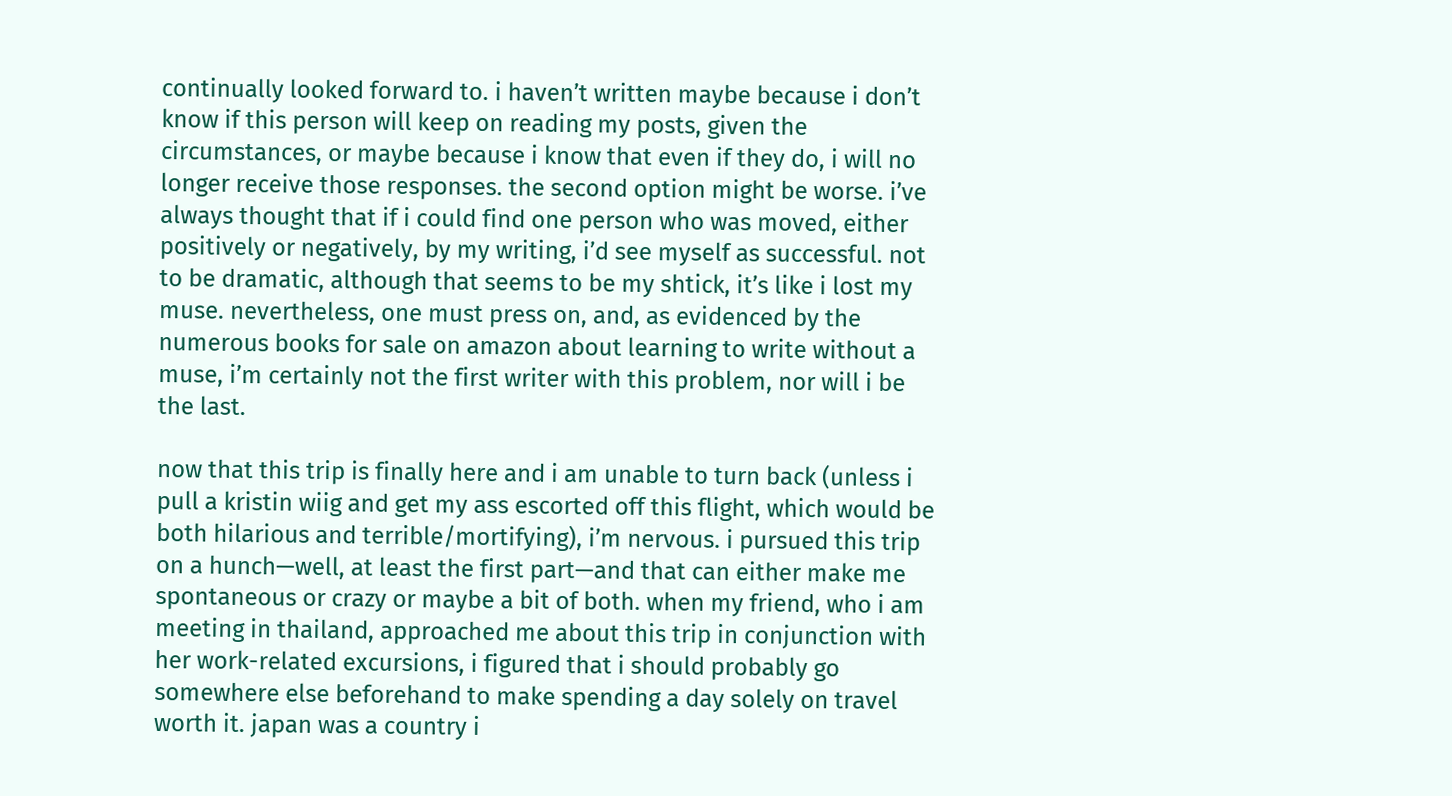continually looked forward to. i haven’t written maybe because i don’t know if this person will keep on reading my posts, given the circumstances, or maybe because i know that even if they do, i will no longer receive those responses. the second option might be worse. i’ve always thought that if i could find one person who was moved, either positively or negatively, by my writing, i’d see myself as successful. not to be dramatic, although that seems to be my shtick, it’s like i lost my muse. nevertheless, one must press on, and, as evidenced by the numerous books for sale on amazon about learning to write without a muse, i’m certainly not the first writer with this problem, nor will i be the last.

now that this trip is finally here and i am unable to turn back (unless i pull a kristin wiig and get my ass escorted off this flight, which would be both hilarious and terrible/mortifying), i’m nervous. i pursued this trip on a hunch—well, at least the first part—and that can either make me spontaneous or crazy or maybe a bit of both. when my friend, who i am meeting in thailand, approached me about this trip in conjunction with her work-related excursions, i figured that i should probably go somewhere else beforehand to make spending a day solely on travel worth it. japan was a country i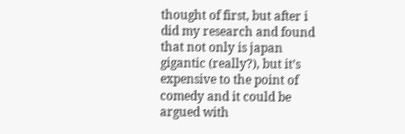thought of first, but after i did my research and found that not only is japan gigantic (really?), but it’s expensive to the point of comedy and it could be argued with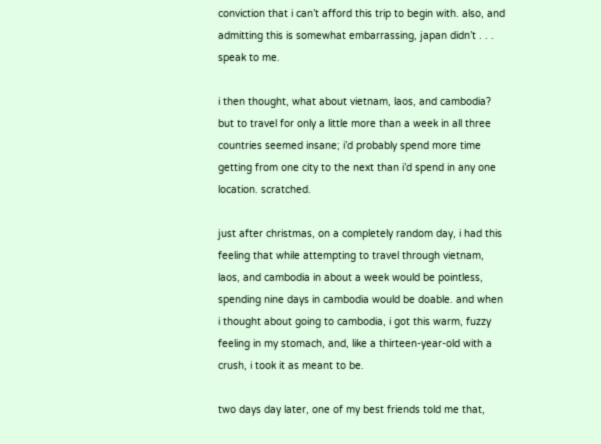conviction that i can’t afford this trip to begin with. also, and admitting this is somewhat embarrassing, japan didn’t . . . speak to me.

i then thought, what about vietnam, laos, and cambodia? but to travel for only a little more than a week in all three countries seemed insane; i’d probably spend more time getting from one city to the next than i’d spend in any one location. scratched.

just after christmas, on a completely random day, i had this feeling that while attempting to travel through vietnam, laos, and cambodia in about a week would be pointless, spending nine days in cambodia would be doable. and when i thought about going to cambodia, i got this warm, fuzzy feeling in my stomach, and, like a thirteen-year-old with a crush, i took it as meant to be.

two days day later, one of my best friends told me that,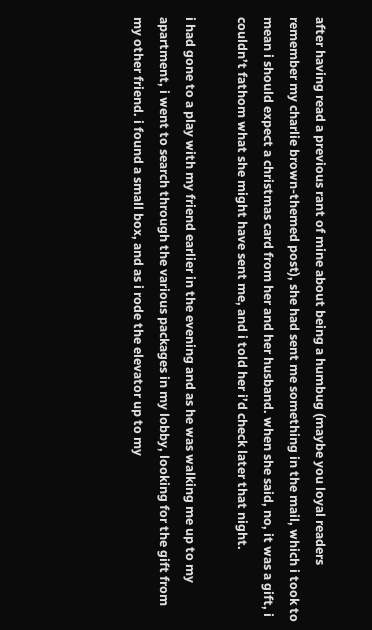after having read a previous rant of mine about being a humbug (maybe you loyal readers remember my charlie brown-themed post), she had sent me something in the mail, which i took to mean i should expect a christmas card from her and her husband. when she said, no, it was a gift, i couldn’t fathom what she might have sent me, and i told her i’d check later that night.

i had gone to a play with my friend earlier in the evening and as he was walking me up to my apartment, i went to search through the various packages in my lobby, looking for the gift from my other friend. i found a small box, and as i rode the elevator up to my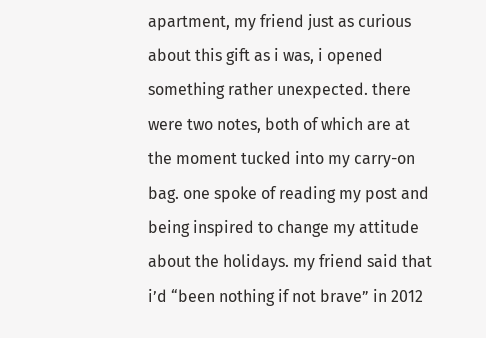apartment, my friend just as curious about this gift as i was, i opened something rather unexpected. there were two notes, both of which are at the moment tucked into my carry-on bag. one spoke of reading my post and being inspired to change my attitude about the holidays. my friend said that i’d “been nothing if not brave” in 2012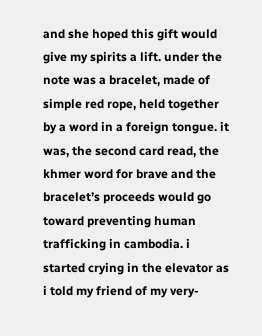and she hoped this gift would give my spirits a lift. under the note was a bracelet, made of simple red rope, held together by a word in a foreign tongue. it was, the second card read, the khmer word for brave and the bracelet’s proceeds would go toward preventing human trafficking in cambodia. i started crying in the elevator as i told my friend of my very-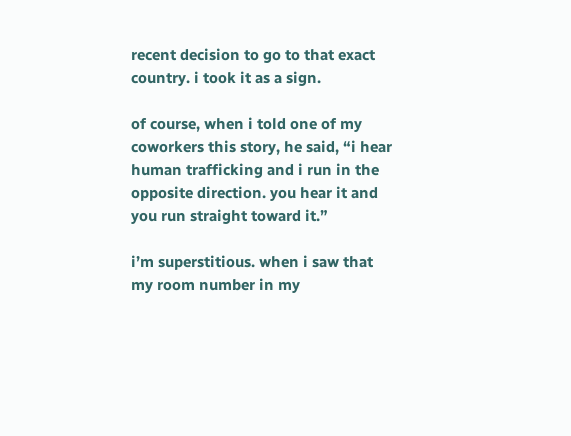recent decision to go to that exact country. i took it as a sign.

of course, when i told one of my coworkers this story, he said, “i hear human trafficking and i run in the opposite direction. you hear it and you run straight toward it.”

i’m superstitious. when i saw that my room number in my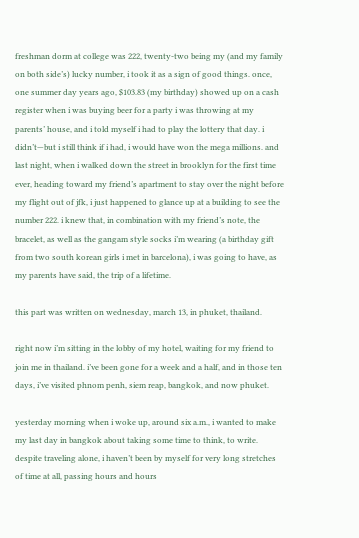freshman dorm at college was 222, twenty-two being my (and my family on both side’s) lucky number, i took it as a sign of good things. once, one summer day years ago, $103.83 (my birthday) showed up on a cash register when i was buying beer for a party i was throwing at my parents’ house, and i told myself i had to play the lottery that day. i didn’t—but i still think if i had, i would have won the mega millions. and last night, when i walked down the street in brooklyn for the first time ever, heading toward my friend’s apartment to stay over the night before my flight out of jfk, i just happened to glance up at a building to see the number 222. i knew that, in combination with my friend’s note, the bracelet, as well as the gangam style socks i’m wearing (a birthday gift from two south korean girls i met in barcelona), i was going to have, as my parents have said, the trip of a lifetime.

this part was written on wednesday, march 13, in phuket, thailand.

right now i’m sitting in the lobby of my hotel, waiting for my friend to join me in thailand. i’ve been gone for a week and a half, and in those ten days, i’ve visited phnom penh, siem reap, bangkok, and now phuket.

yesterday morning when i woke up, around six a.m., i wanted to make my last day in bangkok about taking some time to think, to write. despite traveling alone, i haven’t been by myself for very long stretches of time at all, passing hours and hours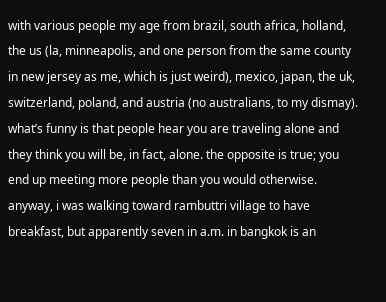with various people my age from brazil, south africa, holland, the us (la, minneapolis, and one person from the same county in new jersey as me, which is just weird), mexico, japan, the uk, switzerland, poland, and austria (no australians, to my dismay). what’s funny is that people hear you are traveling alone and they think you will be, in fact, alone. the opposite is true; you end up meeting more people than you would otherwise. anyway, i was walking toward rambuttri village to have breakfast, but apparently seven in a.m. in bangkok is an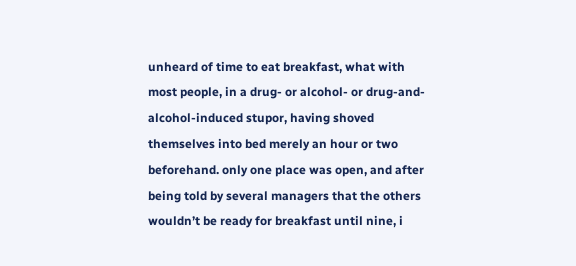unheard of time to eat breakfast, what with most people, in a drug- or alcohol- or drug-and-alcohol-induced stupor, having shoved themselves into bed merely an hour or two beforehand. only one place was open, and after being told by several managers that the others wouldn’t be ready for breakfast until nine, i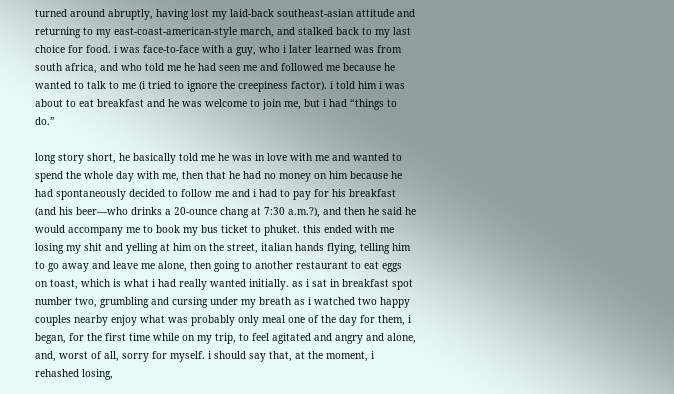turned around abruptly, having lost my laid-back southeast-asian attitude and returning to my east-coast-american-style march, and stalked back to my last choice for food. i was face-to-face with a guy, who i later learned was from south africa, and who told me he had seen me and followed me because he wanted to talk to me (i tried to ignore the creepiness factor). i told him i was about to eat breakfast and he was welcome to join me, but i had “things to do.”

long story short, he basically told me he was in love with me and wanted to spend the whole day with me, then that he had no money on him because he had spontaneously decided to follow me and i had to pay for his breakfast (and his beer—who drinks a 20-ounce chang at 7:30 a.m.?), and then he said he would accompany me to book my bus ticket to phuket. this ended with me losing my shit and yelling at him on the street, italian hands flying, telling him to go away and leave me alone, then going to another restaurant to eat eggs on toast, which is what i had really wanted initially. as i sat in breakfast spot number two, grumbling and cursing under my breath as i watched two happy couples nearby enjoy what was probably only meal one of the day for them, i began, for the first time while on my trip, to feel agitated and angry and alone, and, worst of all, sorry for myself. i should say that, at the moment, i rehashed losing,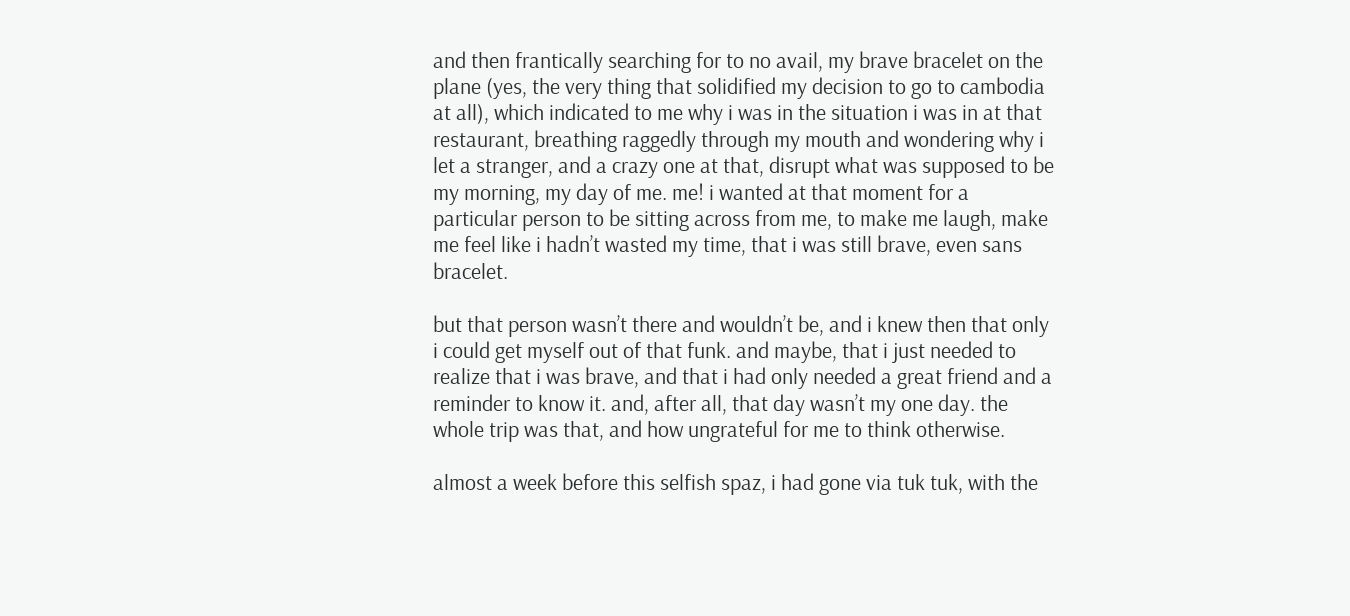and then frantically searching for to no avail, my brave bracelet on the plane (yes, the very thing that solidified my decision to go to cambodia at all), which indicated to me why i was in the situation i was in at that restaurant, breathing raggedly through my mouth and wondering why i let a stranger, and a crazy one at that, disrupt what was supposed to be my morning, my day of me. me! i wanted at that moment for a particular person to be sitting across from me, to make me laugh, make me feel like i hadn’t wasted my time, that i was still brave, even sans bracelet.

but that person wasn’t there and wouldn’t be, and i knew then that only i could get myself out of that funk. and maybe, that i just needed to realize that i was brave, and that i had only needed a great friend and a reminder to know it. and, after all, that day wasn’t my one day. the whole trip was that, and how ungrateful for me to think otherwise.

almost a week before this selfish spaz, i had gone via tuk tuk, with the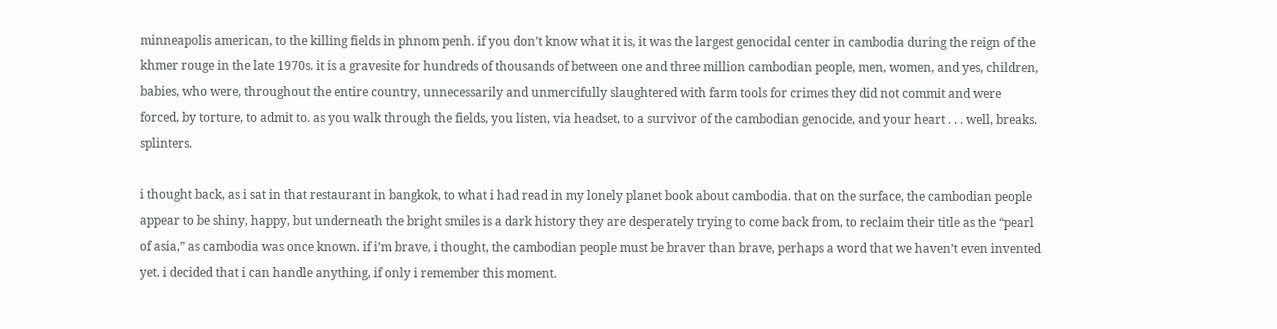minneapolis american, to the killing fields in phnom penh. if you don’t know what it is, it was the largest genocidal center in cambodia during the reign of the khmer rouge in the late 1970s. it is a gravesite for hundreds of thousands of between one and three million cambodian people, men, women, and yes, children, babies, who were, throughout the entire country, unnecessarily and unmercifully slaughtered with farm tools for crimes they did not commit and were forced, by torture, to admit to. as you walk through the fields, you listen, via headset, to a survivor of the cambodian genocide, and your heart . . . well, breaks. splinters.

i thought back, as i sat in that restaurant in bangkok, to what i had read in my lonely planet book about cambodia. that on the surface, the cambodian people appear to be shiny, happy, but underneath the bright smiles is a dark history they are desperately trying to come back from, to reclaim their title as the “pearl of asia,” as cambodia was once known. if i’m brave, i thought, the cambodian people must be braver than brave, perhaps a word that we haven’t even invented yet. i decided that i can handle anything, if only i remember this moment.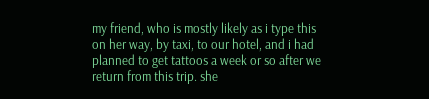my friend, who is mostly likely as i type this on her way, by taxi, to our hotel, and i had planned to get tattoos a week or so after we return from this trip. she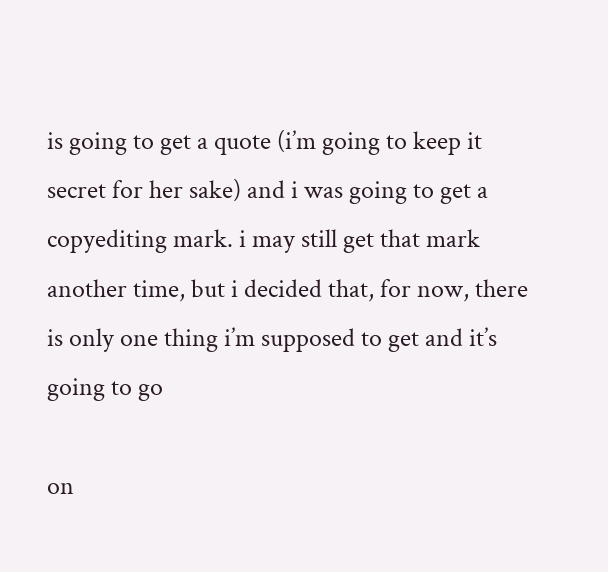is going to get a quote (i’m going to keep it secret for her sake) and i was going to get a copyediting mark. i may still get that mark another time, but i decided that, for now, there is only one thing i’m supposed to get and it’s going to go

on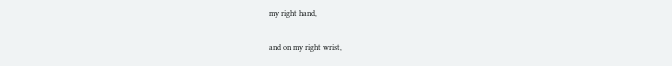my right hand,

and on my right wrist,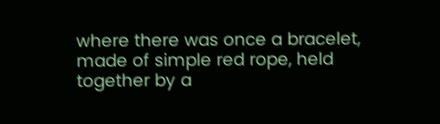where there was once a bracelet, made of simple red rope, held together by a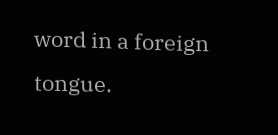word in a foreign tongue.